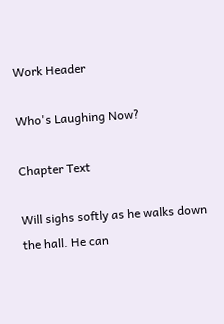Work Header

Who's Laughing Now?

Chapter Text

Will sighs softly as he walks down the hall. He can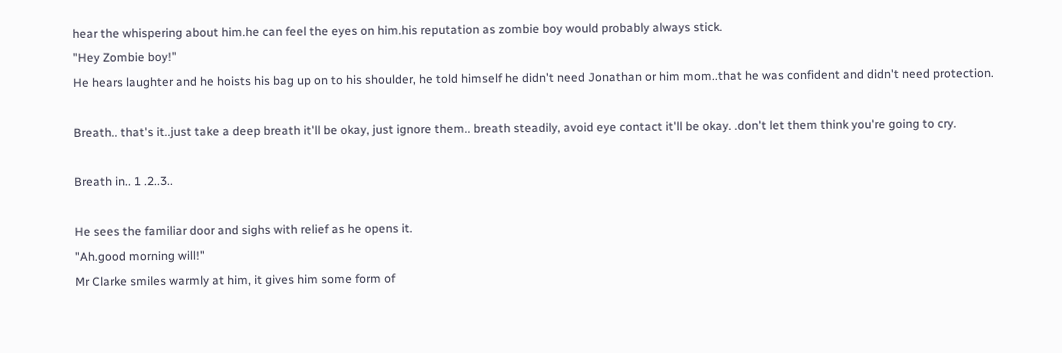hear the whispering about him.he can feel the eyes on him.his reputation as zombie boy would probably always stick.
"Hey Zombie boy!"
He hears laughter and he hoists his bag up on to his shoulder, he told himself he didn't need Jonathan or him mom..that he was confident and didn't need protection.

Breath.. that's it..just take a deep breath it'll be okay, just ignore them.. breath steadily, avoid eye contact it'll be okay. .don't let them think you're going to cry.

Breath in.. 1 .2..3..

He sees the familiar door and sighs with relief as he opens it.
"Ah.good morning will!"
Mr Clarke smiles warmly at him, it gives him some form of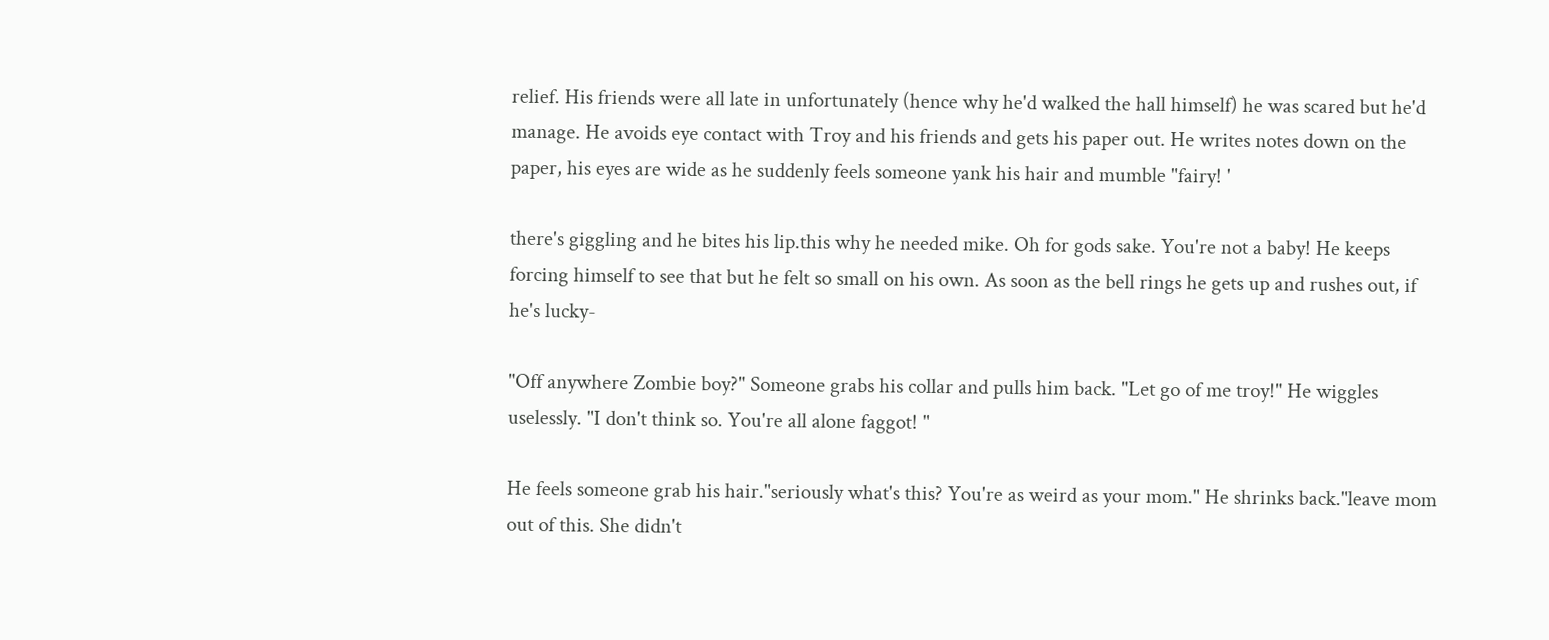relief. His friends were all late in unfortunately (hence why he'd walked the hall himself) he was scared but he'd manage. He avoids eye contact with Troy and his friends and gets his paper out. He writes notes down on the paper, his eyes are wide as he suddenly feels someone yank his hair and mumble "fairy! '

there's giggling and he bites his lip.this why he needed mike. Oh for gods sake. You're not a baby! He keeps forcing himself to see that but he felt so small on his own. As soon as the bell rings he gets up and rushes out, if he's lucky-

"Off anywhere Zombie boy?" Someone grabs his collar and pulls him back. "Let go of me troy!" He wiggles uselessly. "I don't think so. You're all alone faggot! "

He feels someone grab his hair."seriously what's this? You're as weird as your mom." He shrinks back."leave mom out of this. She didn't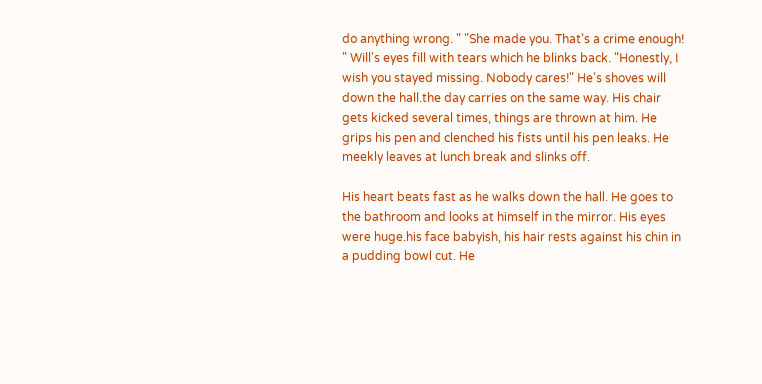do anything wrong. " "She made you. That's a crime enough! " Will's eyes fill with tears which he blinks back. "Honestly, I wish you stayed missing. Nobody cares!" He's shoves will down the hall.the day carries on the same way. His chair gets kicked several times, things are thrown at him. He grips his pen and clenched his fists until his pen leaks. He meekly leaves at lunch break and slinks off.

His heart beats fast as he walks down the hall. He goes to the bathroom and looks at himself in the mirror. His eyes were huge.his face babyish, his hair rests against his chin in a pudding bowl cut. He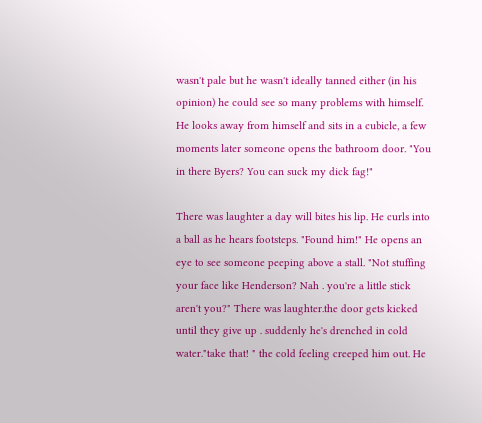wasn't pale but he wasn't ideally tanned either (in his opinion) he could see so many problems with himself. He looks away from himself and sits in a cubicle, a few moments later someone opens the bathroom door. "You in there Byers? You can suck my dick fag!"

There was laughter a day will bites his lip. He curls into a ball as he hears footsteps. "Found him!" He opens an eye to see someone peeping above a stall. "Not stuffing your face like Henderson? Nah . you're a little stick aren't you?" There was laughter.the door gets kicked until they give up . suddenly he's drenched in cold water."take that! " the cold feeling creeped him out. He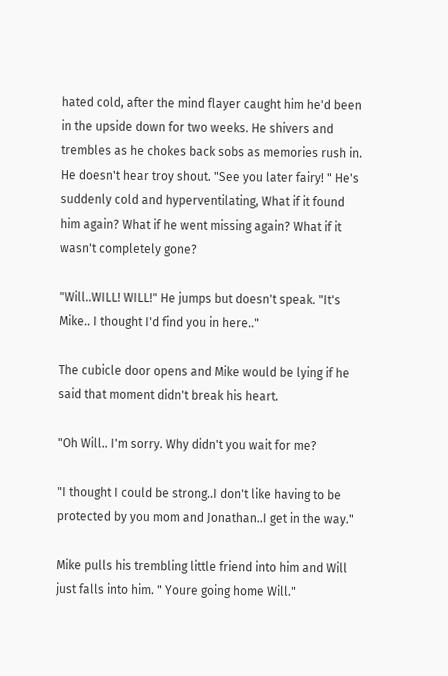hated cold, after the mind flayer caught him he'd been in the upside down for two weeks. He shivers and trembles as he chokes back sobs as memories rush in. He doesn't hear troy shout. "See you later fairy! " He's suddenly cold and hyperventilating, What if it found him again? What if he went missing again? What if it wasn't completely gone?

"Will..WILL! WILL!" He jumps but doesn't speak. "It's Mike.. I thought I'd find you in here.."

The cubicle door opens and Mike would be lying if he said that moment didn't break his heart.

"Oh Will.. I'm sorry. Why didn't you wait for me?

"I thought I could be strong..I don't like having to be protected by you mom and Jonathan..I get in the way."

Mike pulls his trembling little friend into him and Will just falls into him. " Youre going home Will."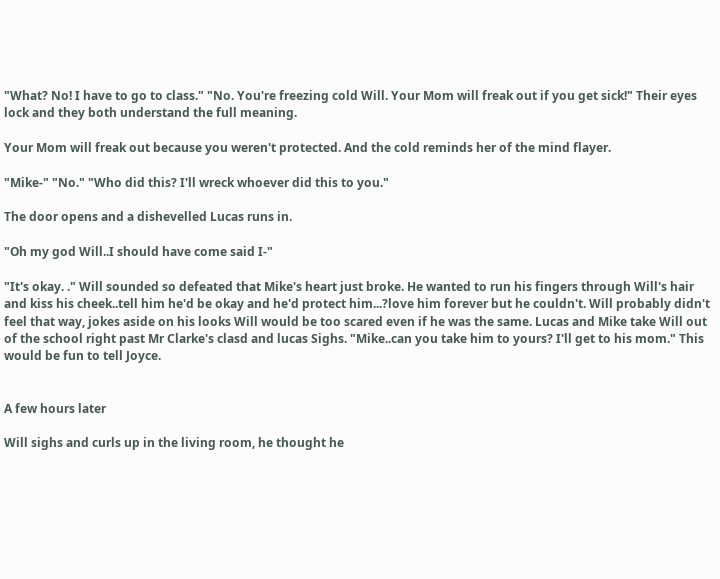"What? No! I have to go to class." "No. You're freezing cold Will. Your Mom will freak out if you get sick!" Their eyes lock and they both understand the full meaning.

Your Mom will freak out because you weren't protected. And the cold reminds her of the mind flayer.

"Mike-" "No." "Who did this? I'll wreck whoever did this to you."

The door opens and a dishevelled Lucas runs in.

"Oh my god Will..I should have come said I-"

"It's okay. ." Will sounded so defeated that Mike's heart just broke. He wanted to run his fingers through Will's hair and kiss his cheek..tell him he'd be okay and he'd protect him...?love him forever but he couldn't. Will probably didn't feel that way, jokes aside on his looks Will would be too scared even if he was the same. Lucas and Mike take Will out of the school right past Mr Clarke's clasd and lucas Sighs. "Mike..can you take him to yours? I'll get to his mom." This would be fun to tell Joyce.


A few hours later

Will sighs and curls up in the living room, he thought he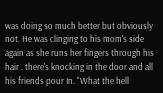was doing so much better but obviously not. He was clinging to his mom's side again as she runs her fingers through his hair . there's knocking in the door and all his friends pour In. "What the hell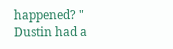happened? " Dustin had a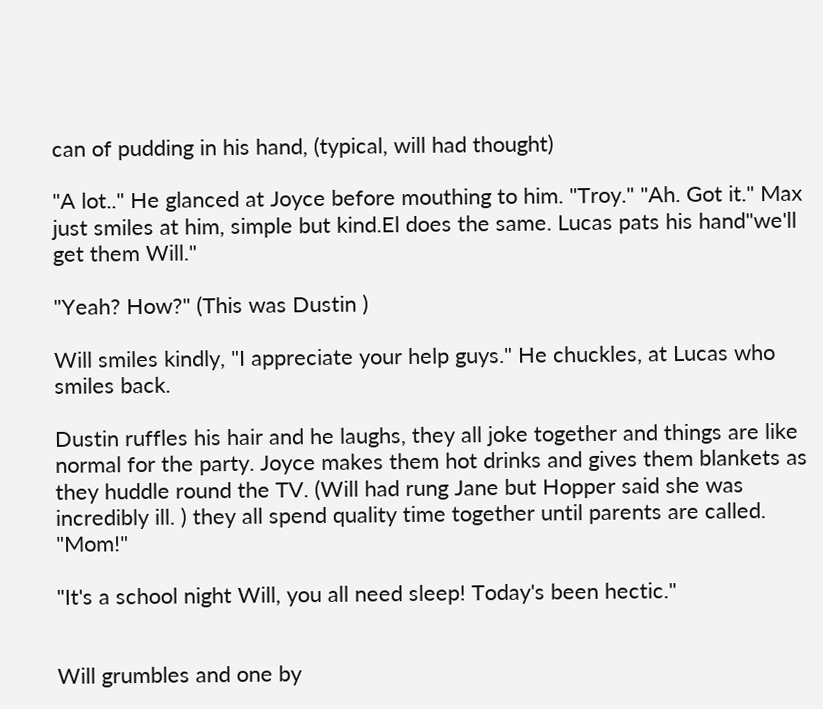can of pudding in his hand, (typical, will had thought)

"A lot.." He glanced at Joyce before mouthing to him. "Troy." "Ah. Got it." Max just smiles at him, simple but kind.El does the same. Lucas pats his hand"we'll get them Will."

"Yeah? How?" (This was Dustin )

Will smiles kindly, "I appreciate your help guys." He chuckles, at Lucas who smiles back.

Dustin ruffles his hair and he laughs, they all joke together and things are like normal for the party. Joyce makes them hot drinks and gives them blankets as they huddle round the TV. (Will had rung Jane but Hopper said she was incredibly ill. ) they all spend quality time together until parents are called. "Mom!"

"It's a school night Will, you all need sleep! Today's been hectic."


Will grumbles and one by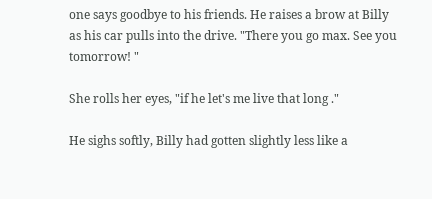one says goodbye to his friends. He raises a brow at Billy as his car pulls into the drive. "There you go max. See you tomorrow! "

She rolls her eyes, "if he let's me live that long ."

He sighs softly, Billy had gotten slightly less like a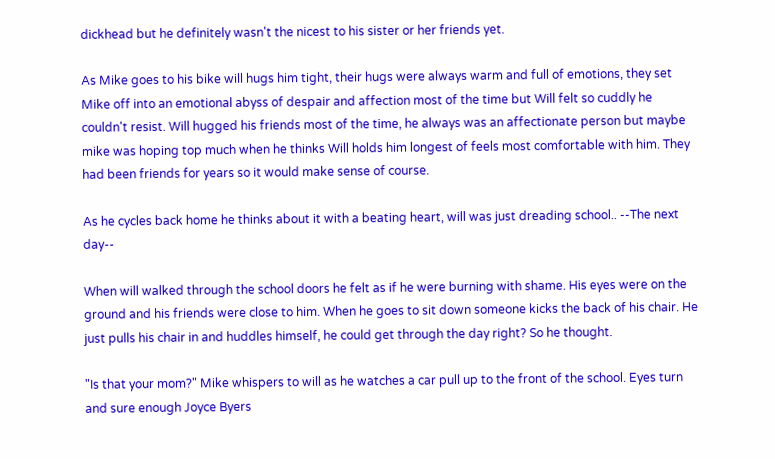dickhead but he definitely wasn't the nicest to his sister or her friends yet.

As Mike goes to his bike will hugs him tight, their hugs were always warm and full of emotions, they set Mike off into an emotional abyss of despair and affection most of the time but Will felt so cuddly he couldn't resist. Will hugged his friends most of the time, he always was an affectionate person but maybe mike was hoping top much when he thinks Will holds him longest of feels most comfortable with him. They had been friends for years so it would make sense of course.

As he cycles back home he thinks about it with a beating heart, will was just dreading school.. --The next day--

When will walked through the school doors he felt as if he were burning with shame. His eyes were on the ground and his friends were close to him. When he goes to sit down someone kicks the back of his chair. He just pulls his chair in and huddles himself, he could get through the day right? So he thought.

"Is that your mom?" Mike whispers to will as he watches a car pull up to the front of the school. Eyes turn and sure enough Joyce Byers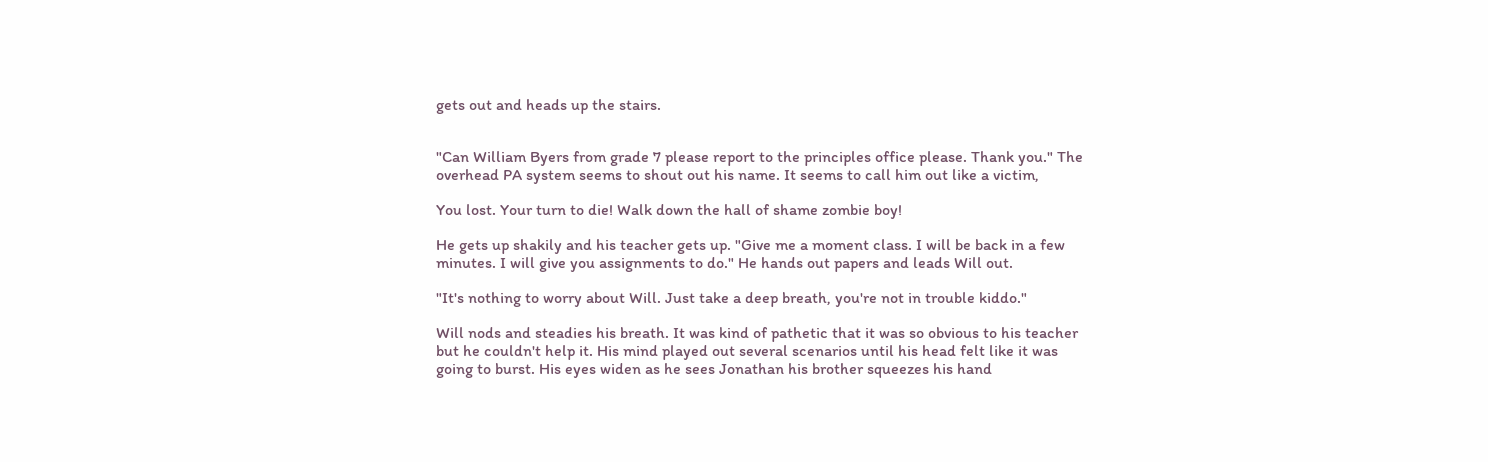gets out and heads up the stairs.


"Can William Byers from grade 7 please report to the principles office please. Thank you." The overhead PA system seems to shout out his name. It seems to call him out like a victim,

You lost. Your turn to die! Walk down the hall of shame zombie boy!

He gets up shakily and his teacher gets up. "Give me a moment class. I will be back in a few minutes. I will give you assignments to do." He hands out papers and leads Will out.

"It's nothing to worry about Will. Just take a deep breath, you're not in trouble kiddo."

Will nods and steadies his breath. It was kind of pathetic that it was so obvious to his teacher but he couldn't help it. His mind played out several scenarios until his head felt like it was going to burst. His eyes widen as he sees Jonathan his brother squeezes his hand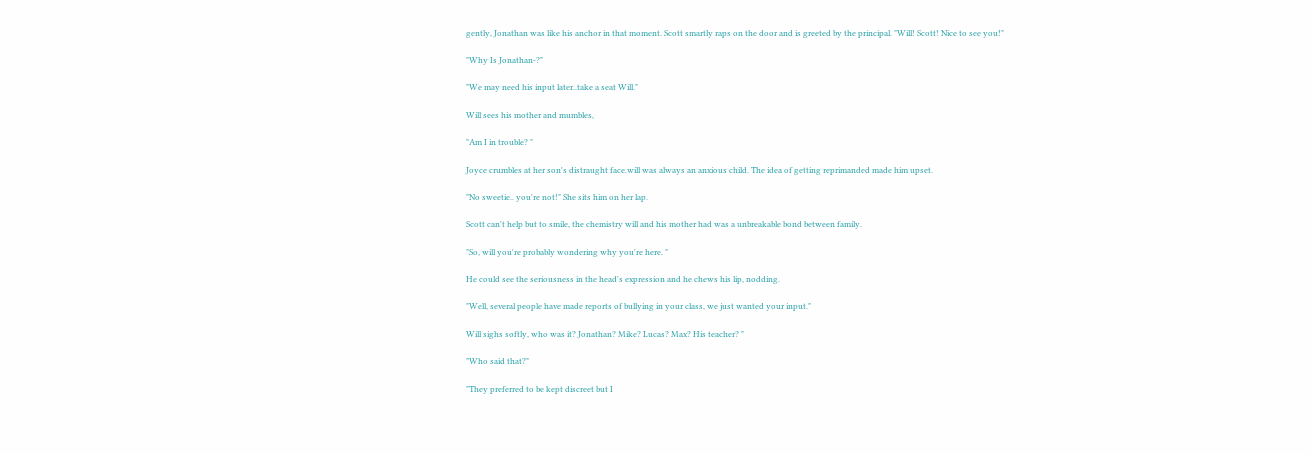gently, Jonathan was like his anchor in that moment. Scott smartly raps on the door and is greeted by the principal. "Will! Scott! Nice to see you!"

"Why Is Jonathan-?"

"We may need his input later..take a seat Will."

Will sees his mother and mumbles,

"Am I in trouble? "

Joyce crumbles at her son's distraught face.will was always an anxious child. The idea of getting reprimanded made him upset.

"No sweetie.. you're not!" She sits him on her lap.

Scott can't help but to smile, the chemistry will and his mother had was a unbreakable bond between family.

"So, will you're probably wondering why you're here. "

He could see the seriousness in the head's expression and he chews his lip, nodding.

"Well, several people have made reports of bullying in your class, we just wanted your input."

Will sighs softly, who was it? Jonathan? Mike? Lucas? Max? His teacher? "

"Who said that?"

"They preferred to be kept discreet but I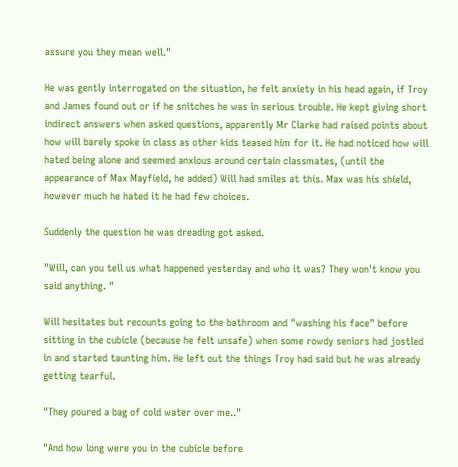assure you they mean well."

He was gently interrogated on the situation, he felt anxiety in his head again, if Troy and James found out or if he snitches he was in serious trouble. He kept giving short indirect answers when asked questions, apparently Mr Clarke had raised points about how will barely spoke in class as other kids teased him for it. He had noticed how will hated being alone and seemed anxious around certain classmates, (until the appearance of Max Mayfield, he added) Will had smiles at this. Max was his shield, however much he hated it he had few choices.

Suddenly the question he was dreading got asked.

"Will, can you tell us what happened yesterday and who it was? They won't know you said anything. "

Will hesitates but recounts going to the bathroom and "washing his face" before sitting in the cubicle (because he felt unsafe) when some rowdy seniors had jostled in and started taunting him. He left out the things Troy had said but he was already getting tearful.

"They poured a bag of cold water over me.."

"And how long were you in the cubicle before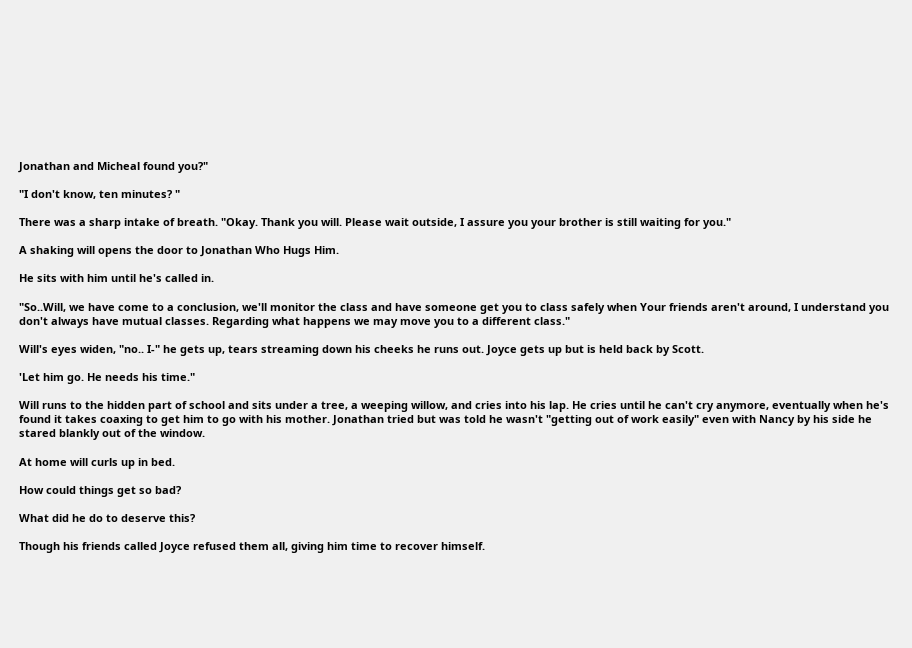Jonathan and Micheal found you?"

"I don't know, ten minutes? "

There was a sharp intake of breath. "Okay. Thank you will. Please wait outside, I assure you your brother is still waiting for you."

A shaking will opens the door to Jonathan Who Hugs Him.

He sits with him until he's called in.

"So..Will, we have come to a conclusion, we'll monitor the class and have someone get you to class safely when Your friends aren't around, I understand you don't always have mutual classes. Regarding what happens we may move you to a different class."

Will's eyes widen, "no.. I-" he gets up, tears streaming down his cheeks he runs out. Joyce gets up but is held back by Scott.

'Let him go. He needs his time."

Will runs to the hidden part of school and sits under a tree, a weeping willow, and cries into his lap. He cries until he can't cry anymore, eventually when he's found it takes coaxing to get him to go with his mother. Jonathan tried but was told he wasn't "getting out of work easily" even with Nancy by his side he stared blankly out of the window.

At home will curls up in bed.

How could things get so bad?

What did he do to deserve this?

Though his friends called Joyce refused them all, giving him time to recover himself.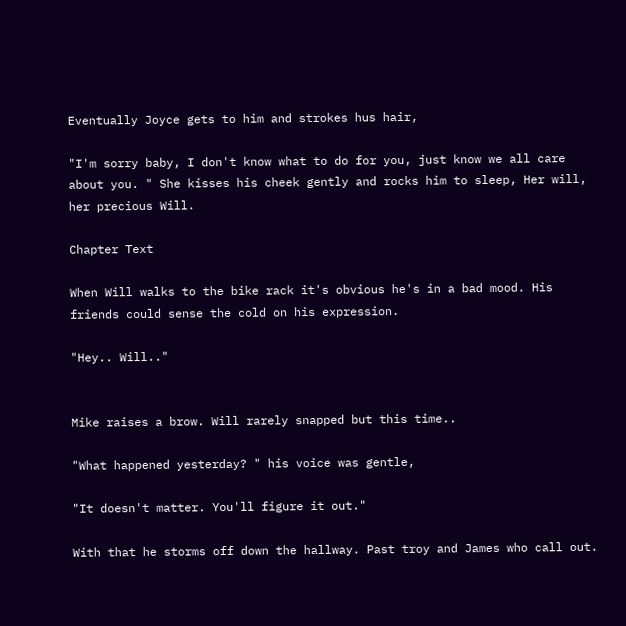Eventually Joyce gets to him and strokes hus hair,

"I'm sorry baby, I don't know what to do for you, just know we all care about you. " She kisses his cheek gently and rocks him to sleep, Her will, her precious Will.

Chapter Text

When Will walks to the bike rack it's obvious he's in a bad mood. His friends could sense the cold on his expression.

"Hey.. Will.."


Mike raises a brow. Will rarely snapped but this time..

"What happened yesterday? " his voice was gentle,

"It doesn't matter. You'll figure it out."

With that he storms off down the hallway. Past troy and James who call out.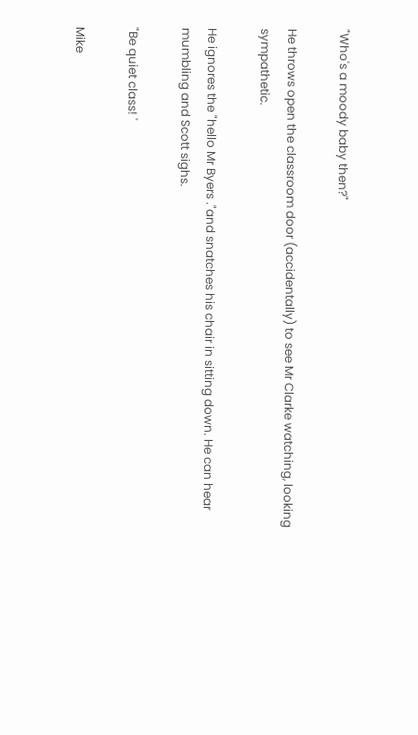"Who's a moody baby then?"

He throws open the classroom door (accidentally) to see Mr Clarke watching, looking sympathetic.

He ignores the "hello Mr Byers ."and snatches his chair in sitting down. He can hear mumbling and Scott sighs.

"Be quiet class! '

Mike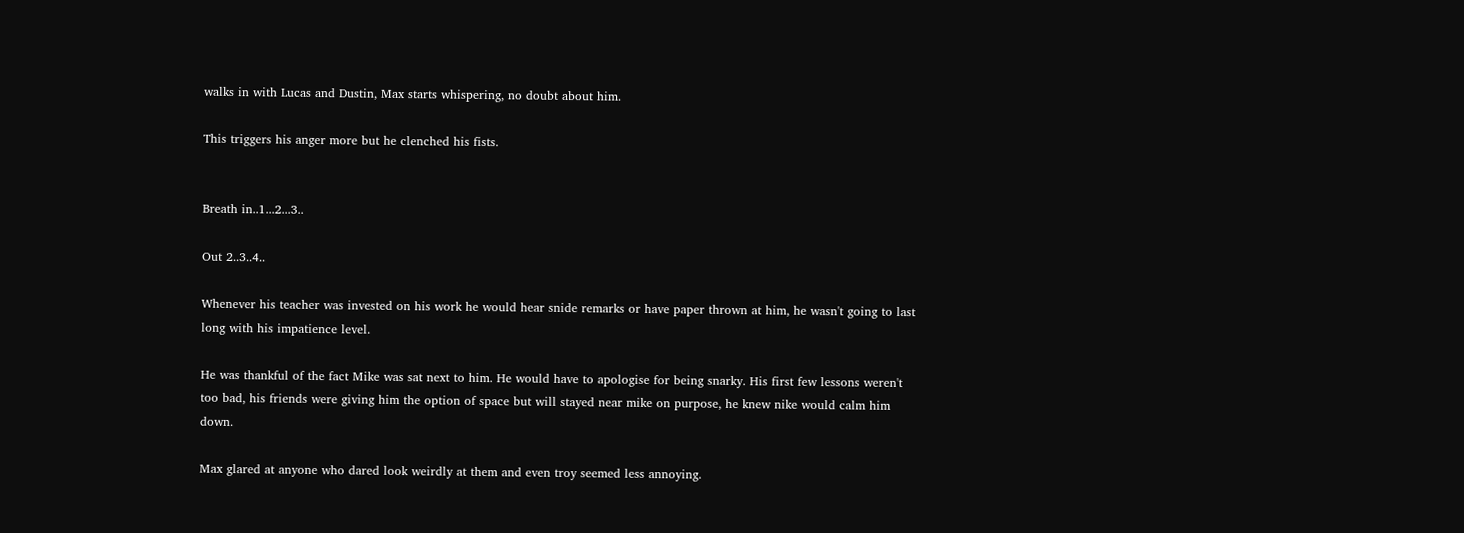walks in with Lucas and Dustin, Max starts whispering, no doubt about him.

This triggers his anger more but he clenched his fists.


Breath in..1...2...3..

Out 2..3..4..

Whenever his teacher was invested on his work he would hear snide remarks or have paper thrown at him, he wasn't going to last long with his impatience level.

He was thankful of the fact Mike was sat next to him. He would have to apologise for being snarky. His first few lessons weren't too bad, his friends were giving him the option of space but will stayed near mike on purpose, he knew nike would calm him down.

Max glared at anyone who dared look weirdly at them and even troy seemed less annoying.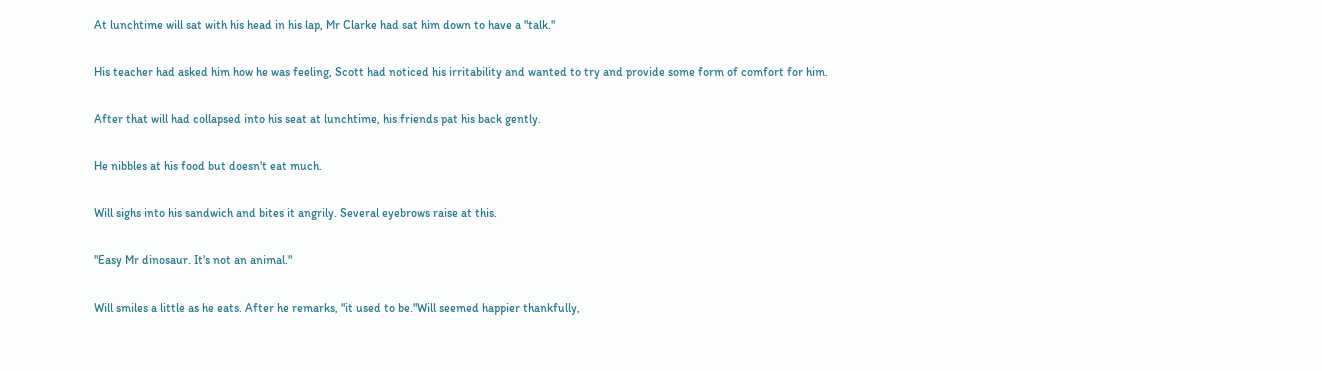At lunchtime will sat with his head in his lap, Mr Clarke had sat him down to have a "talk."

His teacher had asked him how he was feeling, Scott had noticed his irritability and wanted to try and provide some form of comfort for him.

After that will had collapsed into his seat at lunchtime, his friends pat his back gently.

He nibbles at his food but doesn't eat much.

Will sighs into his sandwich and bites it angrily. Several eyebrows raise at this.

"Easy Mr dinosaur. It's not an animal."

Will smiles a little as he eats. After he remarks, "it used to be."Will seemed happier thankfully,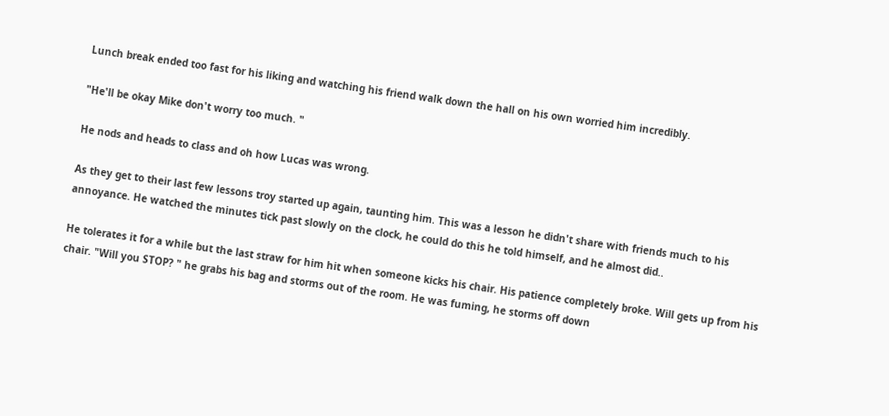Lunch break ended too fast for his liking and watching his friend walk down the hall on his own worried him incredibly.

"He'll be okay Mike don't worry too much. "

He nods and heads to class and oh how Lucas was wrong.

As they get to their last few lessons troy started up again, taunting him. This was a lesson he didn't share with friends much to his annoyance. He watched the minutes tick past slowly on the clock, he could do this he told himself, and he almost did..

He tolerates it for a while but the last straw for him hit when someone kicks his chair. His patience completely broke. Will gets up from his chair. "Will you STOP? " he grabs his bag and storms out of the room. He was fuming, he storms off down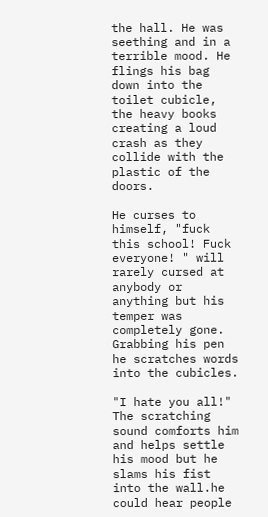the hall. He was seething and in a terrible mood. He flings his bag down into the toilet cubicle, the heavy books creating a loud crash as they collide with the plastic of the doors.

He curses to himself, "fuck this school! Fuck everyone! " will rarely cursed at anybody or anything but his temper was completely gone. Grabbing his pen he scratches words into the cubicles.

"I hate you all!" The scratching sound comforts him and helps settle his mood but he slams his fist into the wall.he could hear people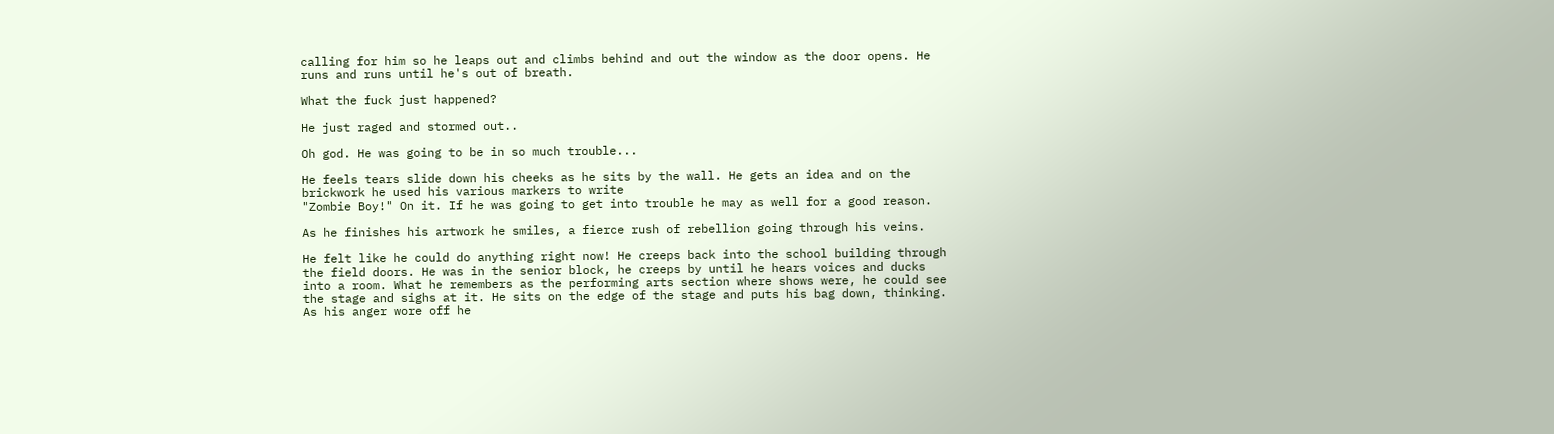calling for him so he leaps out and climbs behind and out the window as the door opens. He runs and runs until he's out of breath.

What the fuck just happened?

He just raged and stormed out..

Oh god. He was going to be in so much trouble...

He feels tears slide down his cheeks as he sits by the wall. He gets an idea and on the brickwork he used his various markers to write
"Zombie Boy!" On it. If he was going to get into trouble he may as well for a good reason.

As he finishes his artwork he smiles, a fierce rush of rebellion going through his veins.

He felt like he could do anything right now! He creeps back into the school building through the field doors. He was in the senior block, he creeps by until he hears voices and ducks into a room. What he remembers as the performing arts section where shows were, he could see the stage and sighs at it. He sits on the edge of the stage and puts his bag down, thinking. As his anger wore off he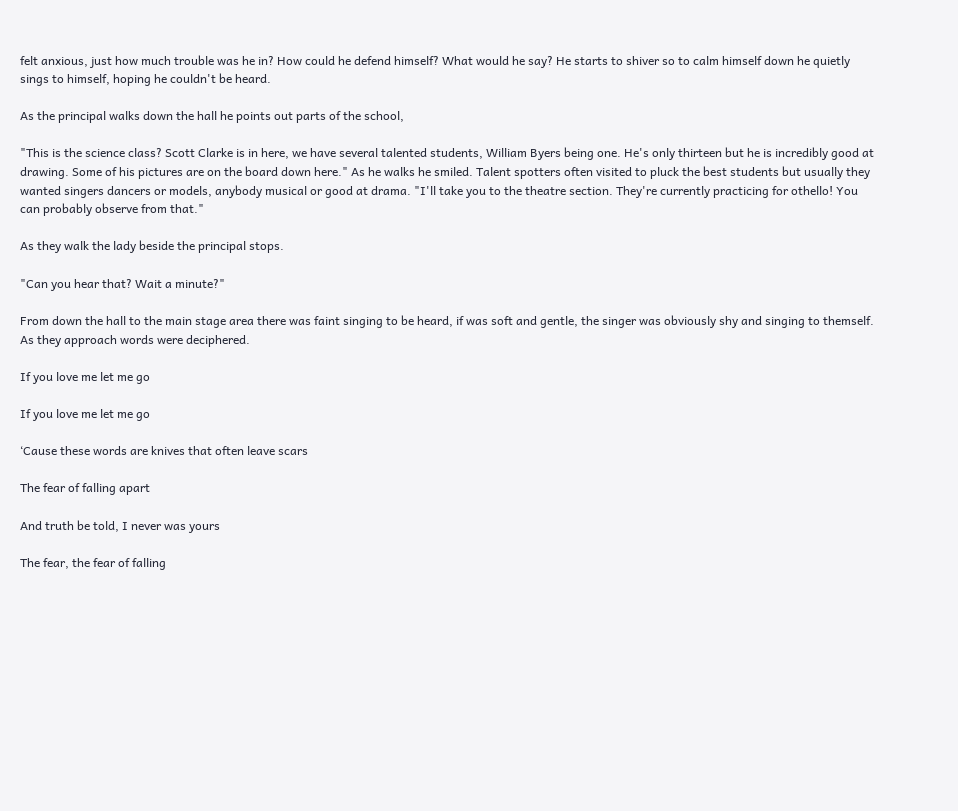felt anxious, just how much trouble was he in? How could he defend himself? What would he say? He starts to shiver so to calm himself down he quietly sings to himself, hoping he couldn't be heard.

As the principal walks down the hall he points out parts of the school,

"This is the science class? Scott Clarke is in here, we have several talented students, William Byers being one. He's only thirteen but he is incredibly good at drawing. Some of his pictures are on the board down here." As he walks he smiled. Talent spotters often visited to pluck the best students but usually they wanted singers dancers or models, anybody musical or good at drama. "I'll take you to the theatre section. They're currently practicing for othello! You can probably observe from that."

As they walk the lady beside the principal stops.

"Can you hear that? Wait a minute?"

From down the hall to the main stage area there was faint singing to be heard, if was soft and gentle, the singer was obviously shy and singing to themself. As they approach words were deciphered.

If you love me let me go

If you love me let me go

‘Cause these words are knives that often leave scars

The fear of falling apart

And truth be told, I never was yours

The fear, the fear of falling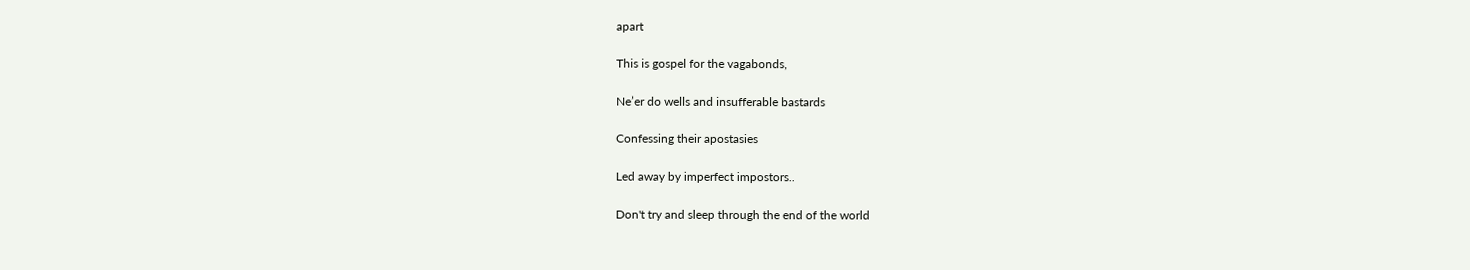apart

This is gospel for the vagabonds,

Ne’er do wells and insufferable bastards

Confessing their apostasies

Led away by imperfect impostors..

Don't try and sleep through the end of the world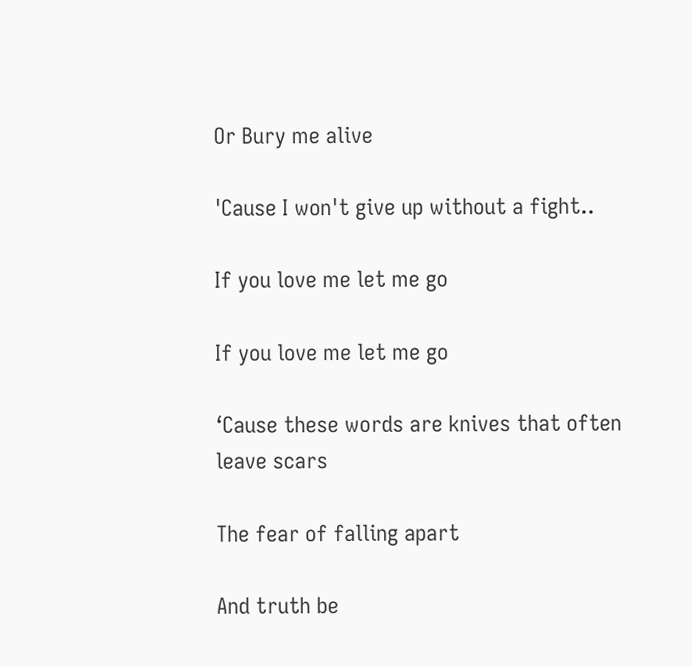Or Bury me alive

'Cause I won't give up without a fight..

If you love me let me go

If you love me let me go

‘Cause these words are knives that often leave scars

The fear of falling apart

And truth be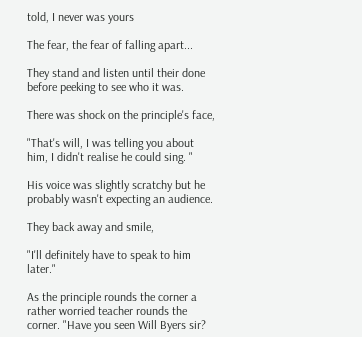told, I never was yours

The fear, the fear of falling apart...

They stand and listen until their done before peeking to see who it was.

There was shock on the principle's face,

"That's will, I was telling you about him, I didn't realise he could sing. "

His voice was slightly scratchy but he probably wasn't expecting an audience.

They back away and smile,

"I'll definitely have to speak to him later."

As the principle rounds the corner a rather worried teacher rounds the corner. "Have you seen Will Byers sir?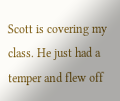Scott is covering my class. He just had a temper and flew off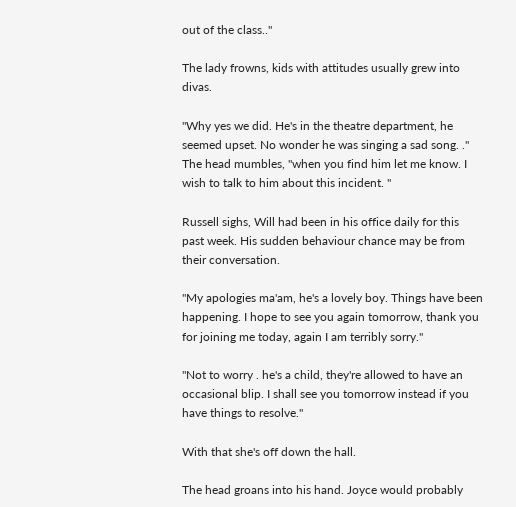out of the class.."

The lady frowns, kids with attitudes usually grew into divas.

"Why yes we did. He's in the theatre department, he seemed upset. No wonder he was singing a sad song. ." The head mumbles, "when you find him let me know. I wish to talk to him about this incident. "

Russell sighs, Will had been in his office daily for this past week. His sudden behaviour chance may be from their conversation.

"My apologies ma'am, he's a lovely boy. Things have been happening. I hope to see you again tomorrow, thank you for joining me today, again I am terribly sorry."

"Not to worry . he's a child, they're allowed to have an occasional blip. I shall see you tomorrow instead if you have things to resolve."

With that she's off down the hall.

The head groans into his hand. Joyce would probably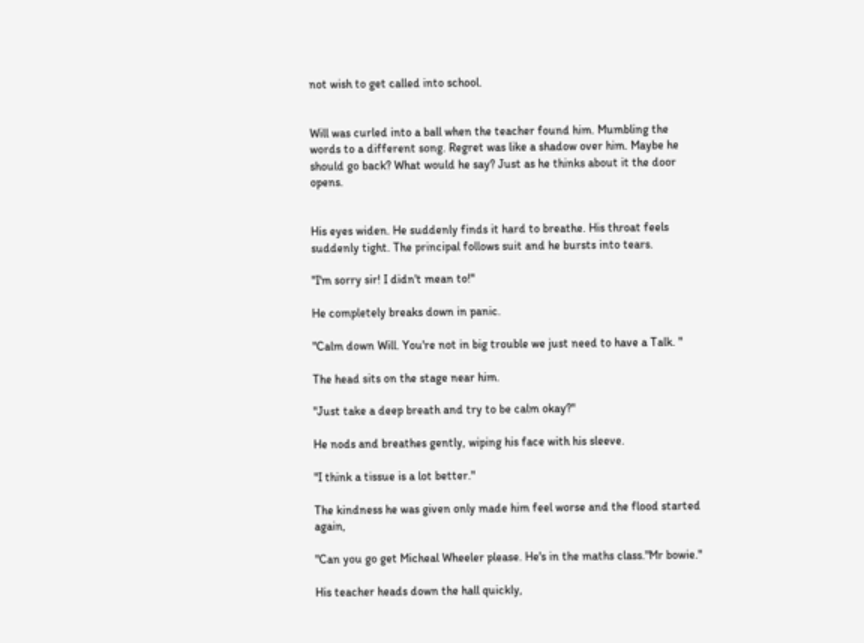not wish to get called into school.


Will was curled into a ball when the teacher found him. Mumbling the words to a different song. Regret was like a shadow over him. Maybe he should go back? What would he say? Just as he thinks about it the door opens.


His eyes widen. He suddenly finds it hard to breathe. His throat feels suddenly tight. The principal follows suit and he bursts into tears.

"I'm sorry sir! I didn't mean to!"

He completely breaks down in panic.

"Calm down Will. You're not in big trouble we just need to have a Talk. "

The head sits on the stage near him.

"Just take a deep breath and try to be calm okay?"

He nods and breathes gently, wiping his face with his sleeve.

"I think a tissue is a lot better."

The kindness he was given only made him feel worse and the flood started again,

"Can you go get Micheal Wheeler please. He's in the maths class."Mr bowie."

His teacher heads down the hall quickly,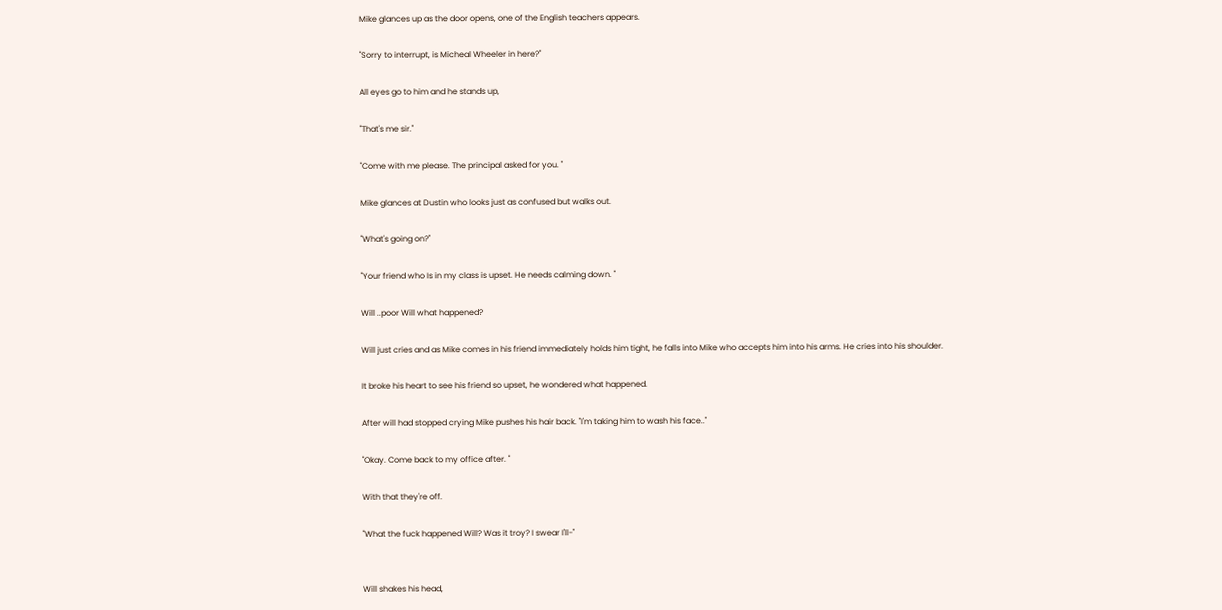Mike glances up as the door opens, one of the English teachers appears.

"Sorry to interrupt, is Micheal Wheeler in here?"

All eyes go to him and he stands up,

"That's me sir."

"Come with me please. The principal asked for you. "

Mike glances at Dustin who looks just as confused but walks out.

"What's going on?"

"Your friend who Is in my class is upset. He needs calming down. "

Will ..poor Will what happened?

Will just cries and as Mike comes in his friend immediately holds him tight, he falls into Mike who accepts him into his arms. He cries into his shoulder.

It broke his heart to see his friend so upset, he wondered what happened.

After will had stopped crying Mike pushes his hair back. "I'm taking him to wash his face.."

"Okay. Come back to my office after. "

With that they're off.

"What the fuck happened Will? Was it troy? I swear I'll-"


Will shakes his head,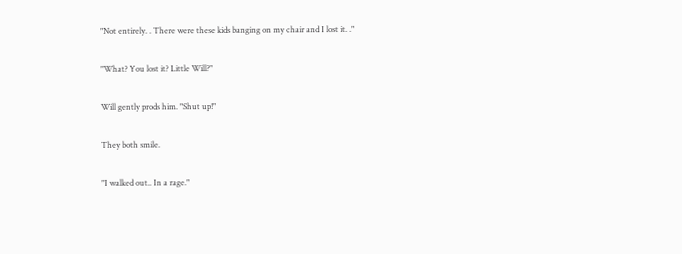"Not entirely. . There were these kids banging on my chair and I lost it. ."

"What? You lost it? Little Will?"

Will gently prods him. "Shut up!"

They both smile.

"I walked out.. In a rage."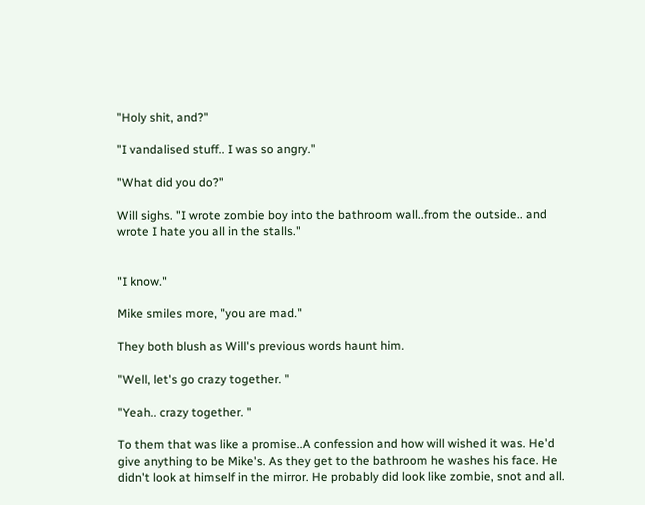"Holy shit, and?"

"I vandalised stuff.. I was so angry."

"What did you do?"

Will sighs. "I wrote zombie boy into the bathroom wall..from the outside.. and wrote I hate you all in the stalls."


"I know."

Mike smiles more, "you are mad."

They both blush as Will's previous words haunt him.

"Well, let's go crazy together. "

"Yeah.. crazy together. "

To them that was like a promise..A confession and how will wished it was. He'd give anything to be Mike's. As they get to the bathroom he washes his face. He didn't look at himself in the mirror. He probably did look like zombie, snot and all.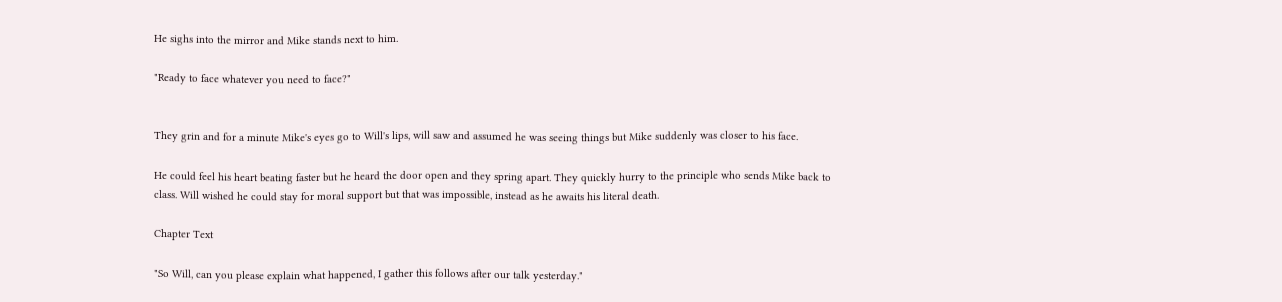He sighs into the mirror and Mike stands next to him.

"Ready to face whatever you need to face?"


They grin and for a minute Mike's eyes go to Will's lips, will saw and assumed he was seeing things but Mike suddenly was closer to his face.

He could feel his heart beating faster but he heard the door open and they spring apart. They quickly hurry to the principle who sends Mike back to class. Will wished he could stay for moral support but that was impossible, instead as he awaits his literal death.

Chapter Text

"So Will, can you please explain what happened, I gather this follows after our talk yesterday."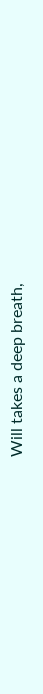Will takes a deep breath,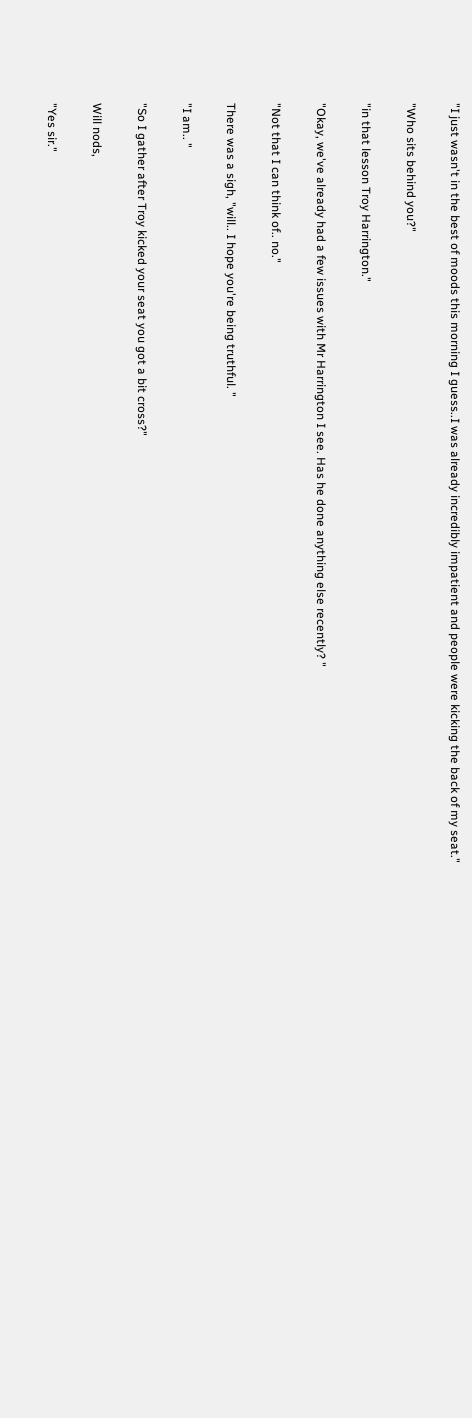"I just wasn't in the best of moods this morning I guess..I was already incredibly impatient and people were kicking the back of my seat."

"Who sits behind you?"

"in that lesson Troy Harrington."

"Okay, we've already had a few issues with Mr Harrington I see. Has he done anything else recently? "

"Not that I can think of.. no."

There was a sigh, "will.. I hope you're being truthful. "

"I am.. "

"So I gather after Troy kicked your seat you got a bit cross?"

Will nods,

"Yes sir."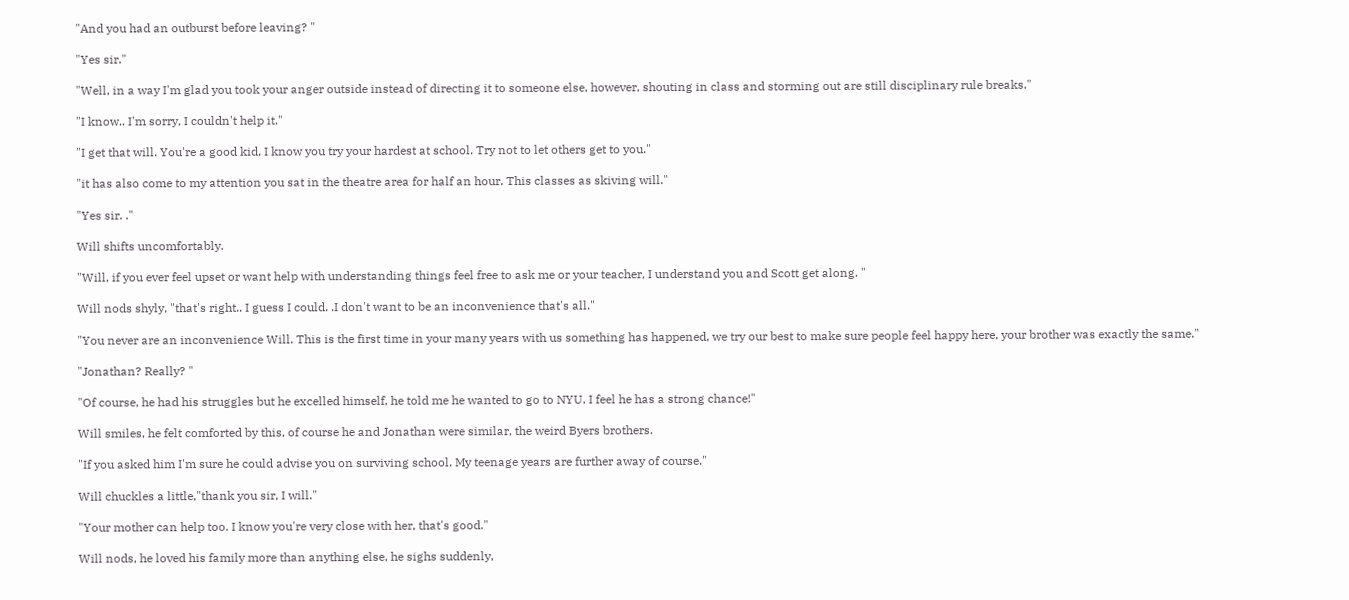"And you had an outburst before leaving? "

"Yes sir."

"Well, in a way I'm glad you took your anger outside instead of directing it to someone else, however, shouting in class and storming out are still disciplinary rule breaks."

"I know.. I'm sorry, I couldn't help it."

"I get that will. You're a good kid, I know you try your hardest at school. Try not to let others get to you."

"it has also come to my attention you sat in the theatre area for half an hour. This classes as skiving will."

"Yes sir. ."

Will shifts uncomfortably.

"Will, if you ever feel upset or want help with understanding things feel free to ask me or your teacher, I understand you and Scott get along. "

Will nods shyly, "that's right.. I guess I could. .I don't want to be an inconvenience that's all."

"You never are an inconvenience Will. This is the first time in your many years with us something has happened, we try our best to make sure people feel happy here, your brother was exactly the same."

"Jonathan? Really? "

"Of course, he had his struggles but he excelled himself, he told me he wanted to go to NYU. I feel he has a strong chance!"

Will smiles, he felt comforted by this, of course he and Jonathan were similar, the weird Byers brothers.

"If you asked him I'm sure he could advise you on surviving school. My teenage years are further away of course."

Will chuckles a little,"thank you sir, I will."

"Your mother can help too. I know you're very close with her, that's good."

Will nods, he loved his family more than anything else, he sighs suddenly,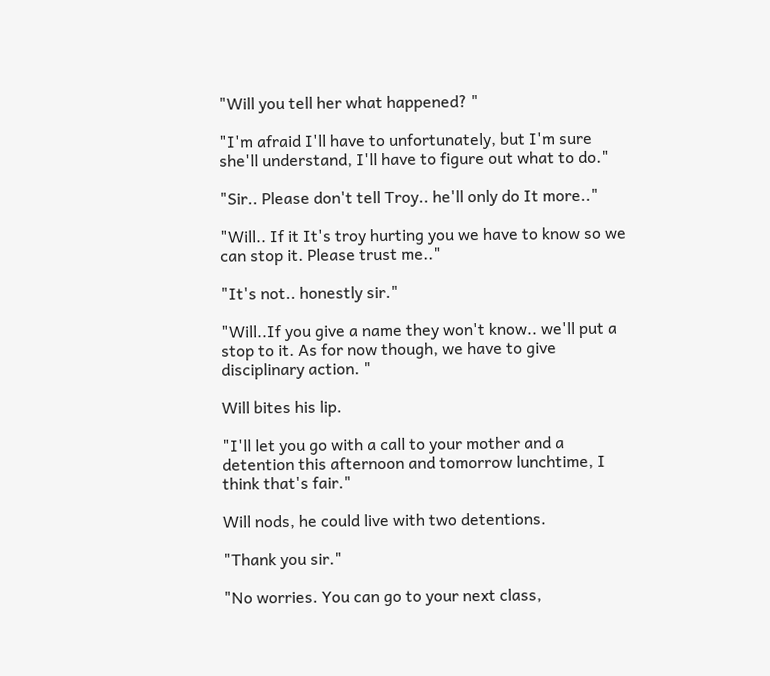"Will you tell her what happened? "

"I'm afraid I'll have to unfortunately, but I'm sure she'll understand, I'll have to figure out what to do."

"Sir.. Please don't tell Troy.. he'll only do It more.."

"Will.. If it It's troy hurting you we have to know so we can stop it. Please trust me.."

"It's not.. honestly sir."

"Will..If you give a name they won't know.. we'll put a stop to it. As for now though, we have to give disciplinary action. "

Will bites his lip.

"I'll let you go with a call to your mother and a detention this afternoon and tomorrow lunchtime, I think that's fair."

Will nods, he could live with two detentions.

"Thank you sir."

"No worries. You can go to your next class,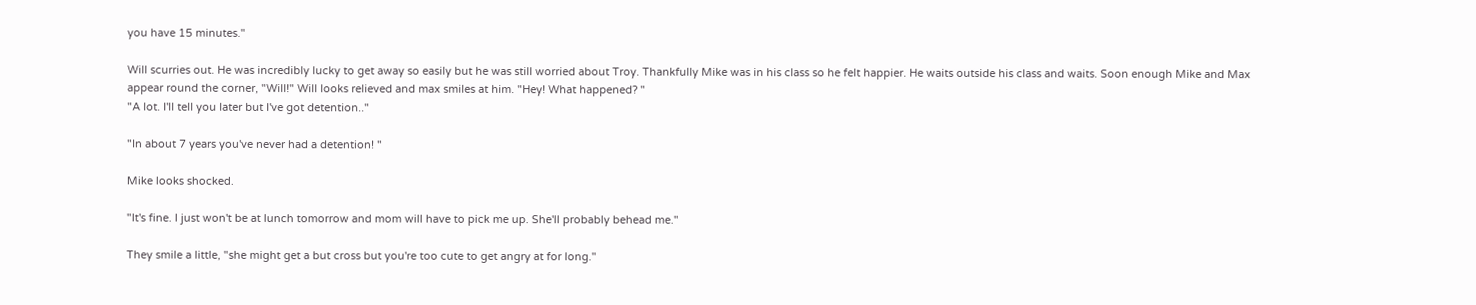you have 15 minutes."

Will scurries out. He was incredibly lucky to get away so easily but he was still worried about Troy. Thankfully Mike was in his class so he felt happier. He waits outside his class and waits. Soon enough Mike and Max appear round the corner, "Will!" Will looks relieved and max smiles at him. "Hey! What happened? "
"A lot. I'll tell you later but I've got detention.."

"In about 7 years you've never had a detention! "

Mike looks shocked.

"It's fine. I just won't be at lunch tomorrow and mom will have to pick me up. She'll probably behead me."

They smile a little, "she might get a but cross but you're too cute to get angry at for long."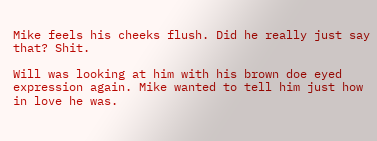Mike feels his cheeks flush. Did he really just say that? Shit.

Will was looking at him with his brown doe eyed expression again. Mike wanted to tell him just how in love he was.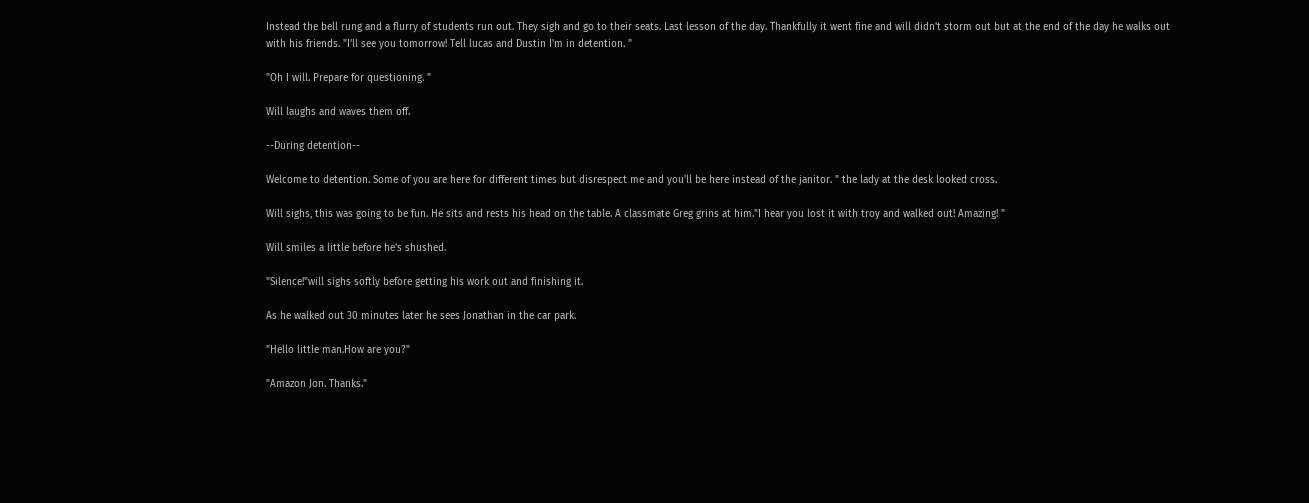Instead the bell rung and a flurry of students run out. They sigh and go to their seats. Last lesson of the day. Thankfully it went fine and will didn't storm out but at the end of the day he walks out with his friends. "I'll see you tomorrow! Tell lucas and Dustin I'm in detention. "

"Oh I will. Prepare for questioning. "

Will laughs and waves them off.

--During detention--

Welcome to detention. Some of you are here for different times but disrespect me and you'll be here instead of the janitor. " the lady at the desk looked cross.

Will sighs, this was going to be fun. He sits and rests his head on the table. A classmate Greg grins at him."I hear you lost it with troy and walked out! Amazing! "

Will smiles a little before he's shushed.

"Silence!"will sighs softly before getting his work out and finishing it.

As he walked out 30 minutes later he sees Jonathan in the car park.

"Hello little man.How are you?"

"Amazon Jon. Thanks."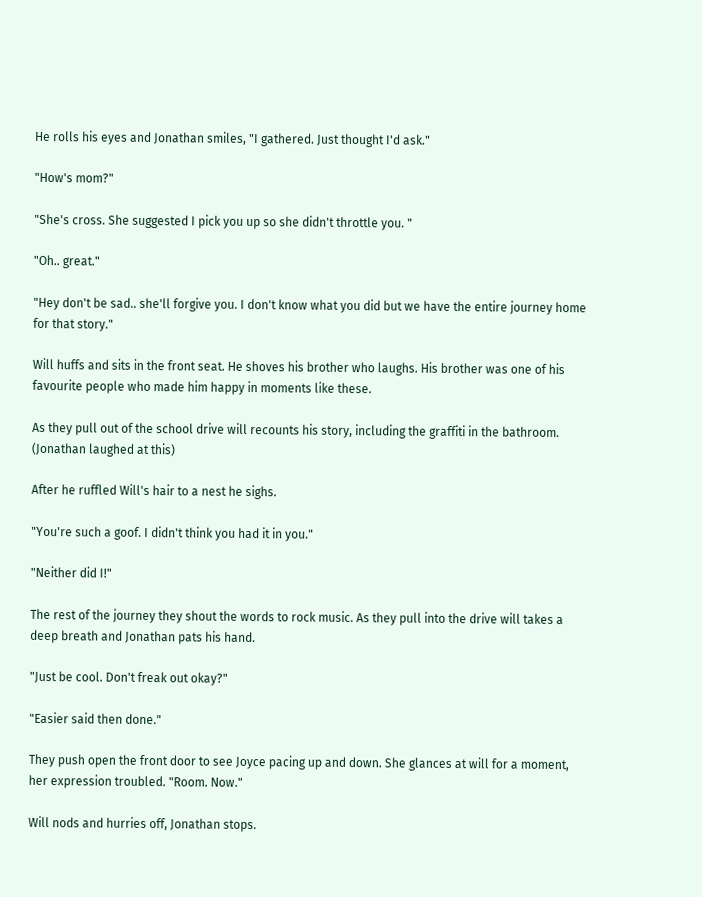He rolls his eyes and Jonathan smiles, "I gathered. Just thought I'd ask."

"How's mom?"

"She's cross. She suggested I pick you up so she didn't throttle you. "

"Oh.. great."

"Hey don't be sad.. she'll forgive you. I don't know what you did but we have the entire journey home for that story."

Will huffs and sits in the front seat. He shoves his brother who laughs. His brother was one of his favourite people who made him happy in moments like these.

As they pull out of the school drive will recounts his story, including the graffiti in the bathroom. (Jonathan laughed at this)

After he ruffled Will's hair to a nest he sighs.

"You're such a goof. I didn't think you had it in you."

"Neither did I!"

The rest of the journey they shout the words to rock music. As they pull into the drive will takes a deep breath and Jonathan pats his hand.

"Just be cool. Don't freak out okay?"

"Easier said then done."

They push open the front door to see Joyce pacing up and down. She glances at will for a moment, her expression troubled. "Room. Now."

Will nods and hurries off, Jonathan stops.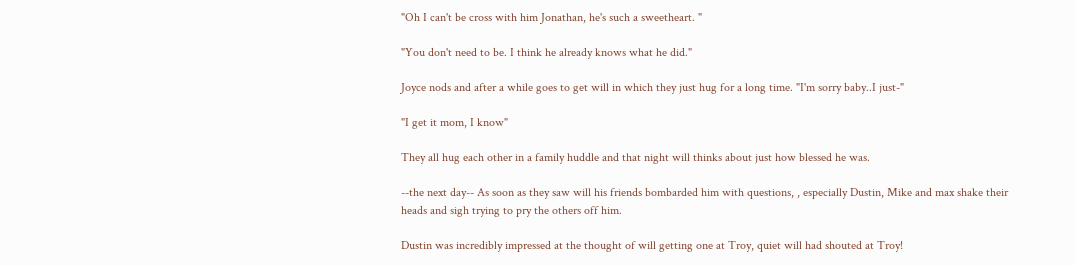"Oh I can't be cross with him Jonathan, he's such a sweetheart. "

"You don't need to be. I think he already knows what he did."

Joyce nods and after a while goes to get will in which they just hug for a long time. "I'm sorry baby..I just-"

"I get it mom, I know"

They all hug each other in a family huddle and that night will thinks about just how blessed he was.

--the next day-- As soon as they saw will his friends bombarded him with questions, , especially Dustin, Mike and max shake their heads and sigh trying to pry the others off him.

Dustin was incredibly impressed at the thought of will getting one at Troy, quiet will had shouted at Troy!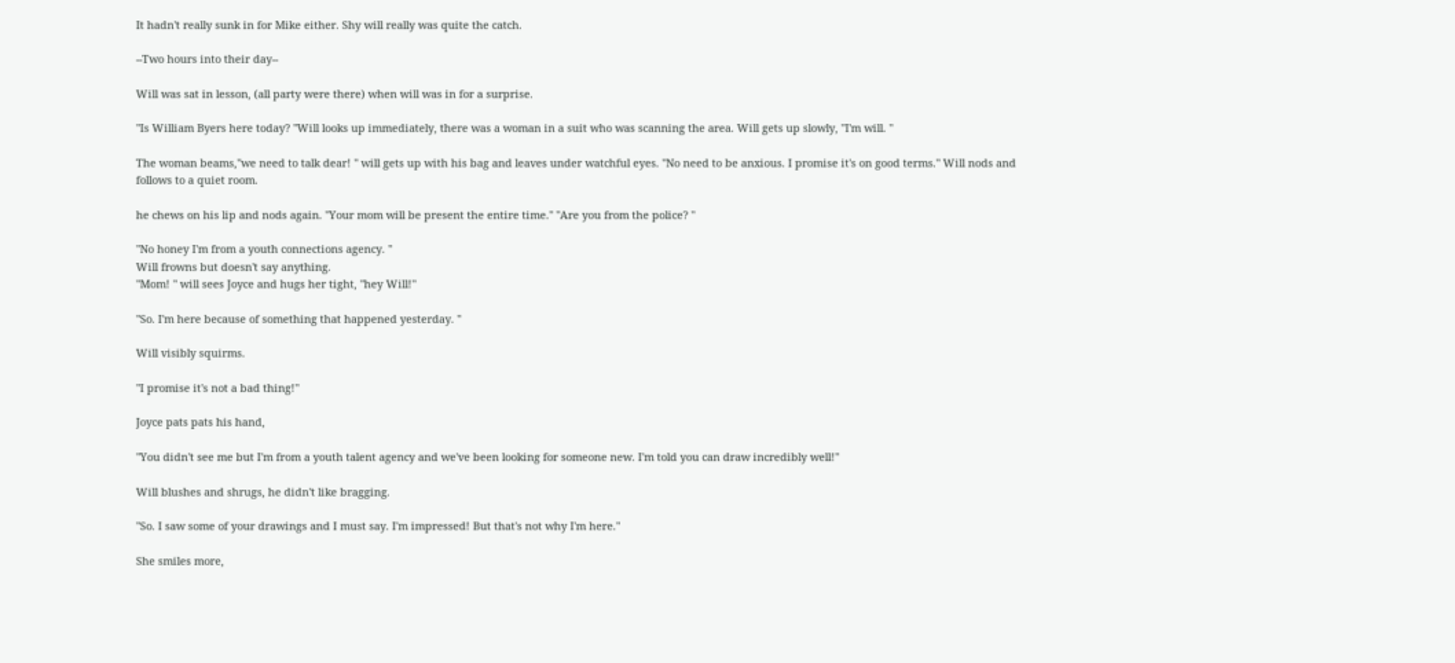It hadn't really sunk in for Mike either. Shy will really was quite the catch.

--Two hours into their day--

Will was sat in lesson, (all party were there) when will was in for a surprise.

"Is William Byers here today? "Will looks up immediately, there was a woman in a suit who was scanning the area. Will gets up slowly, "I'm will. "

The woman beams,"we need to talk dear! " will gets up with his bag and leaves under watchful eyes. "No need to be anxious. I promise it's on good terms." Will nods and follows to a quiet room.

he chews on his lip and nods again. "Your mom will be present the entire time." "Are you from the police? "

"No honey I'm from a youth connections agency. "
Will frowns but doesn't say anything.
"Mom! " will sees Joyce and hugs her tight, "hey Will!"

"So. I'm here because of something that happened yesterday. "

Will visibly squirms.

"I promise it's not a bad thing!"

Joyce pats pats his hand,

"You didn't see me but I'm from a youth talent agency and we've been looking for someone new. I'm told you can draw incredibly well!"

Will blushes and shrugs, he didn't like bragging.

"So. I saw some of your drawings and I must say. I'm impressed! But that's not why I'm here."

She smiles more,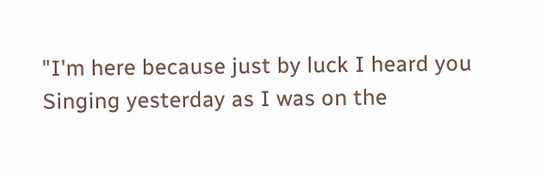"I'm here because just by luck I heard you Singing yesterday as I was on the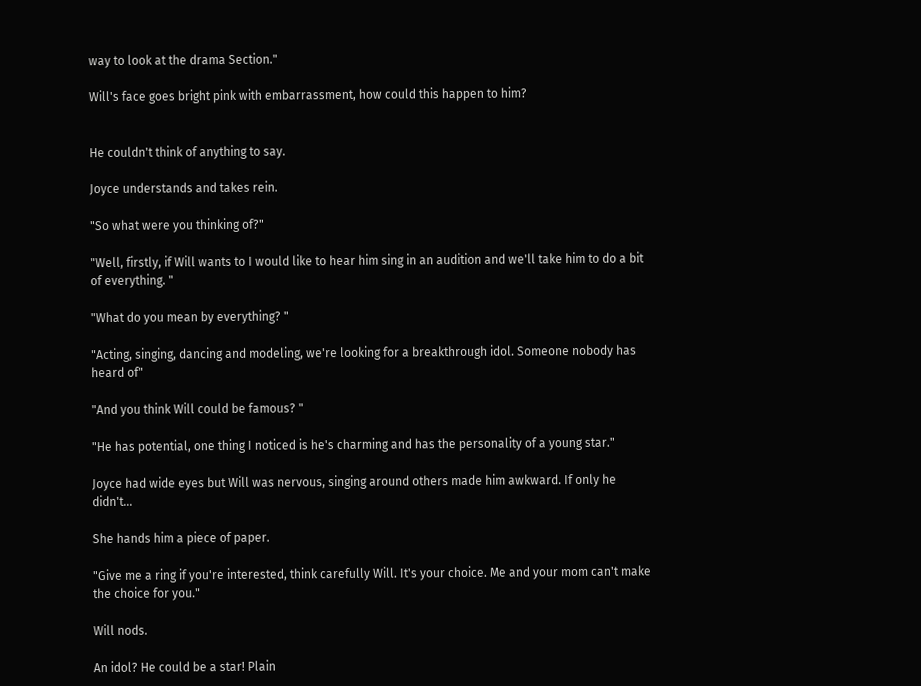way to look at the drama Section."

Will's face goes bright pink with embarrassment, how could this happen to him?


He couldn't think of anything to say.

Joyce understands and takes rein.

"So what were you thinking of?"

"Well, firstly, if Will wants to I would like to hear him sing in an audition and we'll take him to do a bit of everything. "

"What do you mean by everything? "

"Acting, singing, dancing and modeling, we're looking for a breakthrough idol. Someone nobody has heard of"

"And you think Will could be famous? "

"He has potential, one thing I noticed is he's charming and has the personality of a young star."

Joyce had wide eyes but Will was nervous, singing around others made him awkward. If only he didn't...

She hands him a piece of paper.

"Give me a ring if you're interested, think carefully Will. It's your choice. Me and your mom can't make the choice for you."

Will nods.

An idol? He could be a star! Plain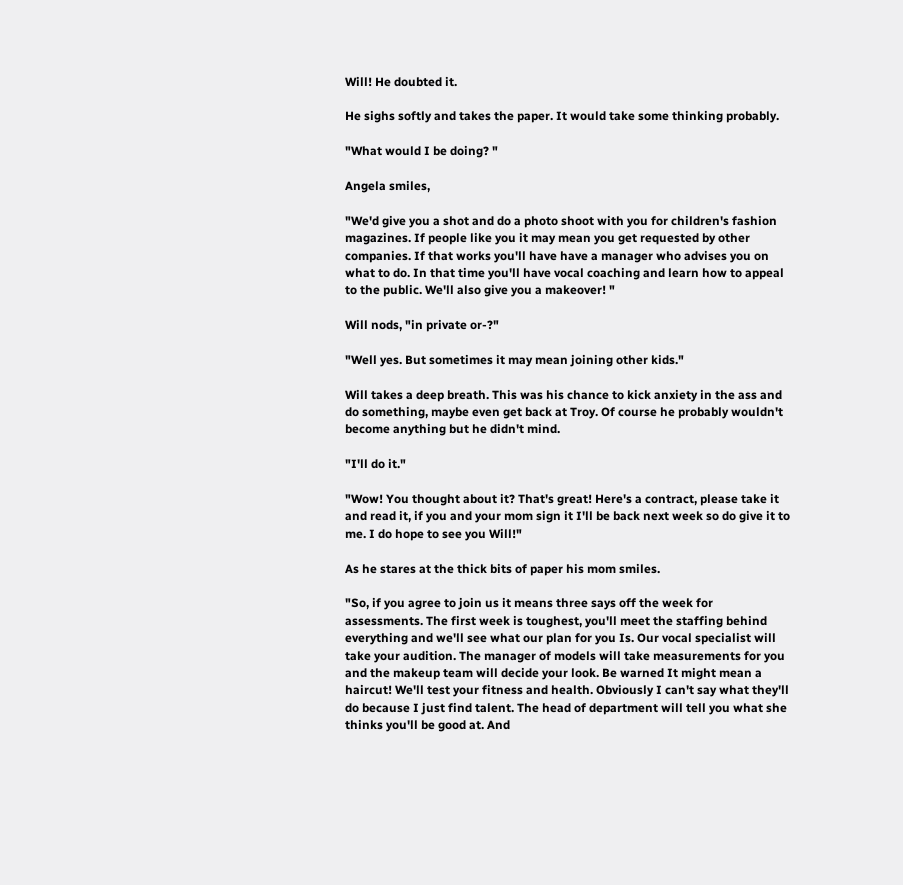Will! He doubted it.

He sighs softly and takes the paper. It would take some thinking probably.

"What would I be doing? "

Angela smiles,

"We'd give you a shot and do a photo shoot with you for children's fashion magazines. If people like you it may mean you get requested by other companies. If that works you'll have have a manager who advises you on what to do. In that time you'll have vocal coaching and learn how to appeal to the public. We'll also give you a makeover! "

Will nods, "in private or-?"

"Well yes. But sometimes it may mean joining other kids."

Will takes a deep breath. This was his chance to kick anxiety in the ass and do something, maybe even get back at Troy. Of course he probably wouldn't become anything but he didn't mind.

"I'll do it."

"Wow! You thought about it? That's great! Here's a contract, please take it and read it, if you and your mom sign it I'll be back next week so do give it to me. I do hope to see you Will!"

As he stares at the thick bits of paper his mom smiles.

"So, if you agree to join us it means three says off the week for assessments. The first week is toughest, you'll meet the staffing behind everything and we'll see what our plan for you Is. Our vocal specialist will take your audition. The manager of models will take measurements for you and the makeup team will decide your look. Be warned It might mean a haircut! We'll test your fitness and health. Obviously I can't say what they'll do because I just find talent. The head of department will tell you what she thinks you'll be good at. And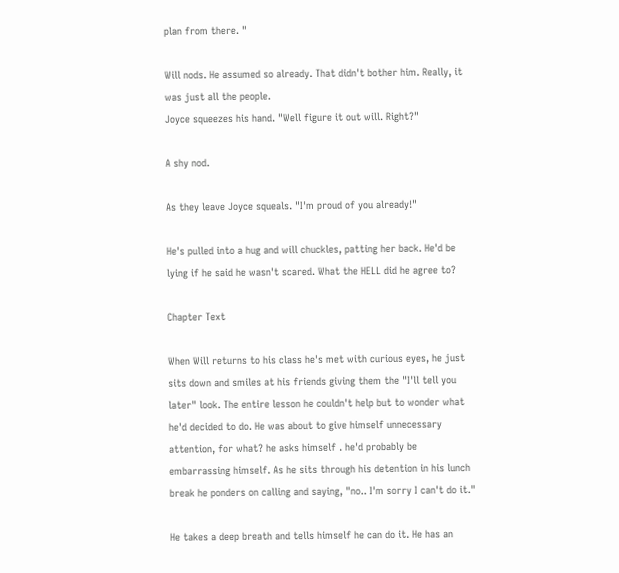plan from there. "

Will nods. He assumed so already. That didn't bother him. Really, it was just all the people.
Joyce squeezes his hand. "Well figure it out will. Right?"

A shy nod.

As they leave Joyce squeals. "I'm proud of you already!"

He's pulled into a hug and will chuckles, patting her back. He'd be lying if he said he wasn't scared. What the HELL did he agree to?

Chapter Text

When Will returns to his class he's met with curious eyes, he just sits down and smiles at his friends giving them the "I'll tell you later" look. The entire lesson he couldn't help but to wonder what he'd decided to do. He was about to give himself unnecessary attention, for what? he asks himself . he'd probably be embarrassing himself. As he sits through his detention in his lunch break he ponders on calling and saying, "no.. I'm sorry I can't do it."

He takes a deep breath and tells himself he can do it. He has an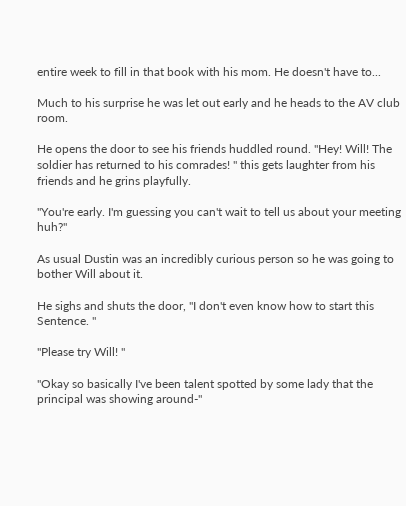entire week to fill in that book with his mom. He doesn't have to...

Much to his surprise he was let out early and he heads to the AV club room.

He opens the door to see his friends huddled round. "Hey! Will! The soldier has returned to his comrades! " this gets laughter from his friends and he grins playfully.

"You're early. I'm guessing you can't wait to tell us about your meeting huh?"

As usual Dustin was an incredibly curious person so he was going to bother Will about it.

He sighs and shuts the door, "I don't even know how to start this Sentence. "

"Please try Will! "

"Okay so basically I've been talent spotted by some lady that the principal was showing around-"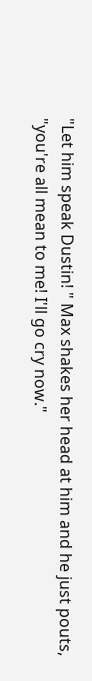"Let him speak Dustin! " Max shakes her head at him and he just pouts, "you're all mean to me! I'll go cry now."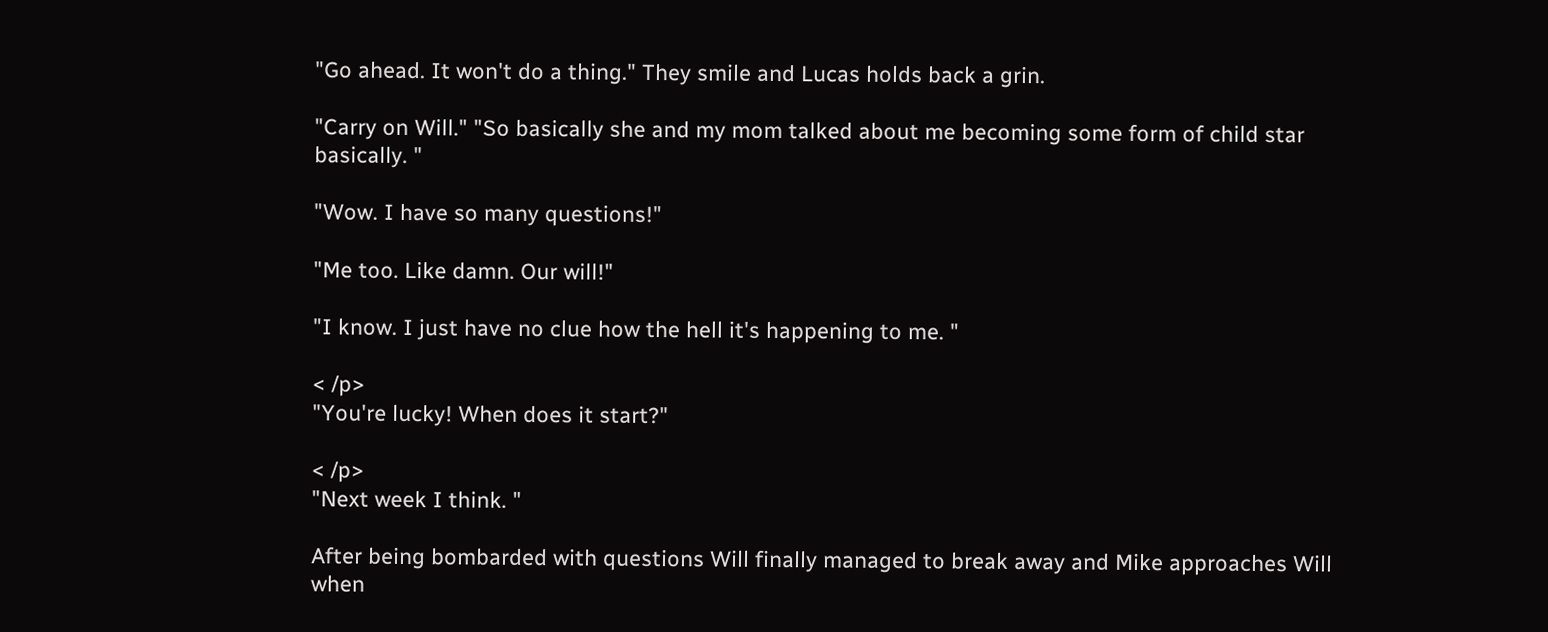"Go ahead. It won't do a thing." They smile and Lucas holds back a grin.

"Carry on Will." "So basically she and my mom talked about me becoming some form of child star basically. "

"Wow. I have so many questions!"

"Me too. Like damn. Our will!"

"I know. I just have no clue how the hell it's happening to me. "

< /p>
"You're lucky! When does it start?"

< /p>
"Next week I think. "

After being bombarded with questions Will finally managed to break away and Mike approaches Will when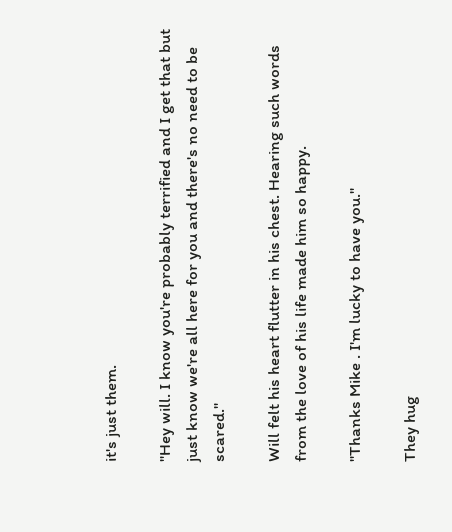it's just them.

"Hey will. I know you're probably terrified and I get that but just know we're all here for you and there's no need to be scared."

Will felt his heart flutter in his chest. Hearing such words from the love of his life made him so happy.

"Thanks Mike . I'm lucky to have you."

They hug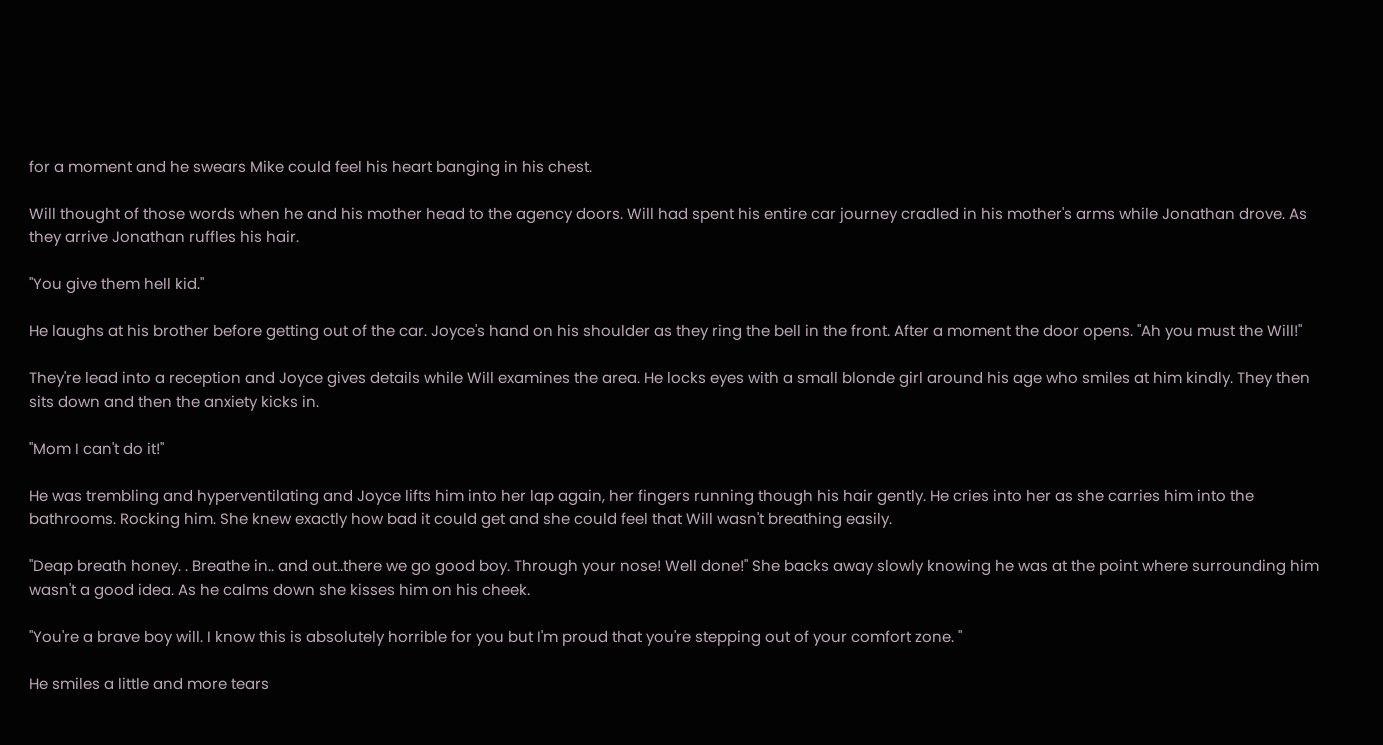for a moment and he swears Mike could feel his heart banging in his chest.

Will thought of those words when he and his mother head to the agency doors. Will had spent his entire car journey cradled in his mother's arms while Jonathan drove. As they arrive Jonathan ruffles his hair.

"You give them hell kid."

He laughs at his brother before getting out of the car. Joyce's hand on his shoulder as they ring the bell in the front. After a moment the door opens. "Ah you must the Will!"

They're lead into a reception and Joyce gives details while Will examines the area. He locks eyes with a small blonde girl around his age who smiles at him kindly. They then sits down and then the anxiety kicks in.

"Mom I can't do it!"

He was trembling and hyperventilating and Joyce lifts him into her lap again, her fingers running though his hair gently. He cries into her as she carries him into the bathrooms. Rocking him. She knew exactly how bad it could get and she could feel that Will wasn't breathing easily.

"Deap breath honey. . Breathe in.. and out..there we go good boy. Through your nose! Well done!" She backs away slowly knowing he was at the point where surrounding him wasn't a good idea. As he calms down she kisses him on his cheek.

"You're a brave boy will. I know this is absolutely horrible for you but I'm proud that you're stepping out of your comfort zone. "

He smiles a little and more tears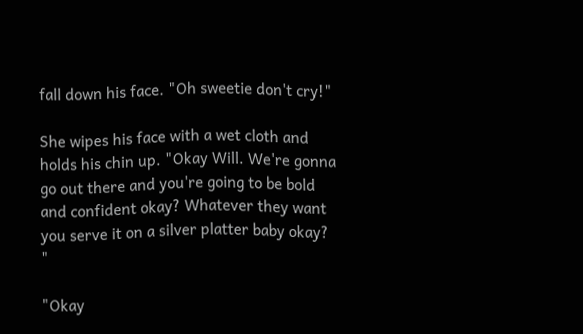fall down his face. "Oh sweetie don't cry!"

She wipes his face with a wet cloth and holds his chin up. "Okay Will. We're gonna go out there and you're going to be bold and confident okay? Whatever they want you serve it on a silver platter baby okay? "

"Okay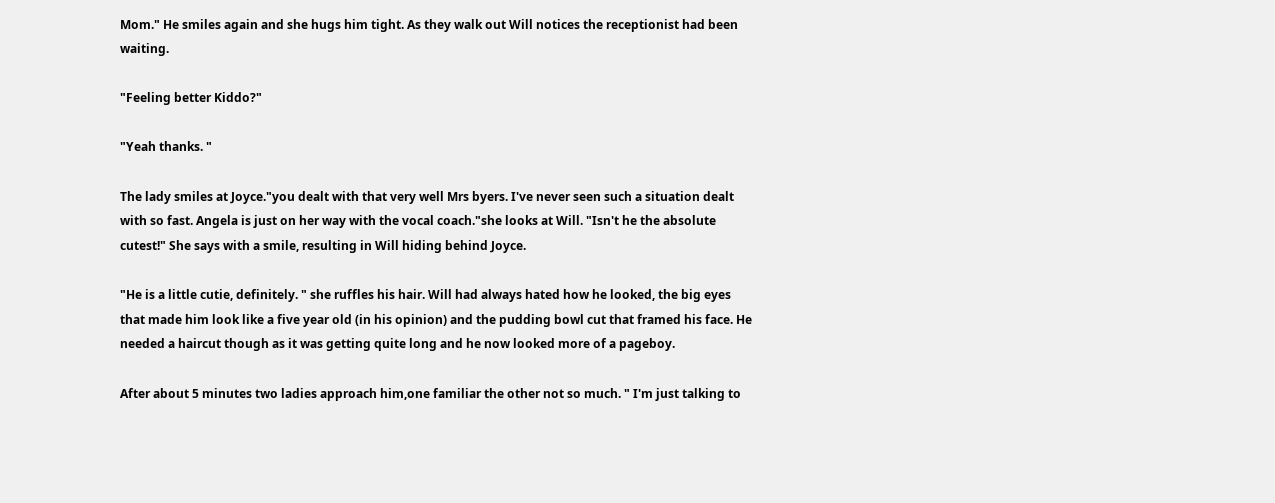Mom." He smiles again and she hugs him tight. As they walk out Will notices the receptionist had been waiting.

"Feeling better Kiddo?"

"Yeah thanks. "

The lady smiles at Joyce."you dealt with that very well Mrs byers. I've never seen such a situation dealt with so fast. Angela is just on her way with the vocal coach."she looks at Will. "Isn't he the absolute cutest!" She says with a smile, resulting in Will hiding behind Joyce.

"He is a little cutie, definitely. " she ruffles his hair. Will had always hated how he looked, the big eyes that made him look like a five year old (in his opinion) and the pudding bowl cut that framed his face. He needed a haircut though as it was getting quite long and he now looked more of a pageboy.

After about 5 minutes two ladies approach him,one familiar the other not so much. " I'm just talking to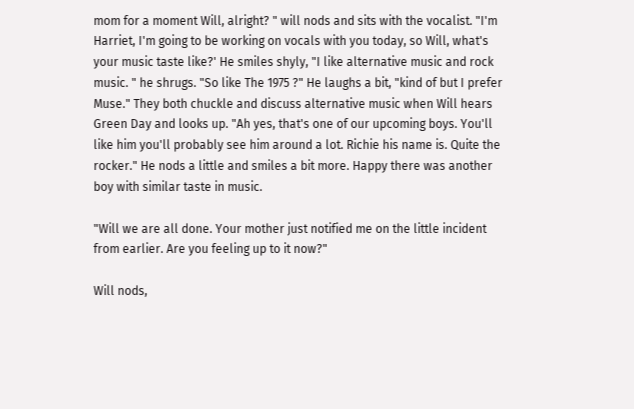mom for a moment Will, alright? " will nods and sits with the vocalist. "I'm Harriet, I'm going to be working on vocals with you today, so Will, what's your music taste like?' He smiles shyly, "I like alternative music and rock music. " he shrugs. "So like The 1975 ?" He laughs a bit, "kind of but I prefer Muse." They both chuckle and discuss alternative music when Will hears Green Day and looks up. "Ah yes, that's one of our upcoming boys. You'll like him you'll probably see him around a lot. Richie his name is. Quite the rocker." He nods a little and smiles a bit more. Happy there was another boy with similar taste in music.

"Will we are all done. Your mother just notified me on the little incident from earlier. Are you feeling up to it now?"

Will nods,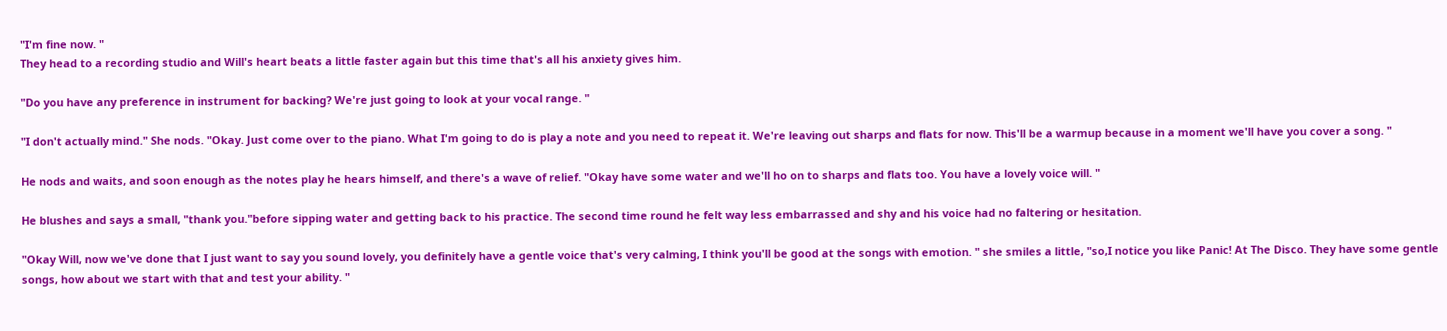"I'm fine now. "
They head to a recording studio and Will's heart beats a little faster again but this time that's all his anxiety gives him.

"Do you have any preference in instrument for backing? We're just going to look at your vocal range. "

"I don't actually mind." She nods. "Okay. Just come over to the piano. What I'm going to do is play a note and you need to repeat it. We're leaving out sharps and flats for now. This'll be a warmup because in a moment we'll have you cover a song. "

He nods and waits, and soon enough as the notes play he hears himself, and there's a wave of relief. "Okay have some water and we'll ho on to sharps and flats too. You have a lovely voice will. "

He blushes and says a small, "thank you."before sipping water and getting back to his practice. The second time round he felt way less embarrassed and shy and his voice had no faltering or hesitation.

"Okay Will, now we've done that I just want to say you sound lovely, you definitely have a gentle voice that's very calming, I think you'll be good at the songs with emotion. " she smiles a little, "so,I notice you like Panic! At The Disco. They have some gentle songs, how about we start with that and test your ability. "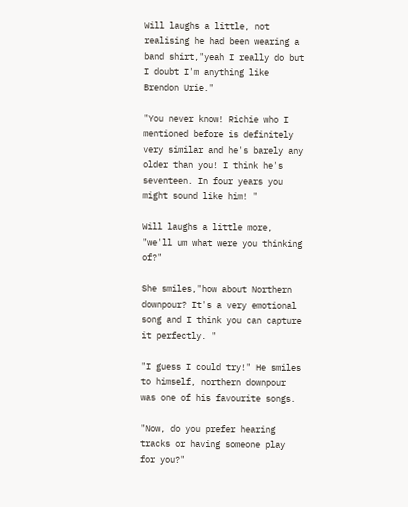Will laughs a little, not realising he had been wearing a band shirt,"yeah I really do but I doubt I'm anything like Brendon Urie."

"You never know! Richie who I mentioned before is definitely very similar and he's barely any older than you! I think he's seventeen. In four years you might sound like him! "

Will laughs a little more, "we'll um what were you thinking of?"

She smiles,"how about Northern downpour? It's a very emotional song and I think you can capture it perfectly. "

"I guess I could try!" He smiles to himself, northern downpour was one of his favourite songs.

"Now, do you prefer hearing tracks or having someone play for you?"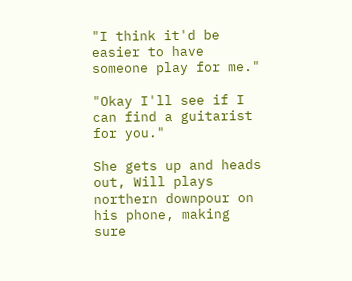"I think it'd be easier to have someone play for me."

"Okay I'll see if I can find a guitarist for you."

She gets up and heads out, Will plays northern downpour on his phone, making sure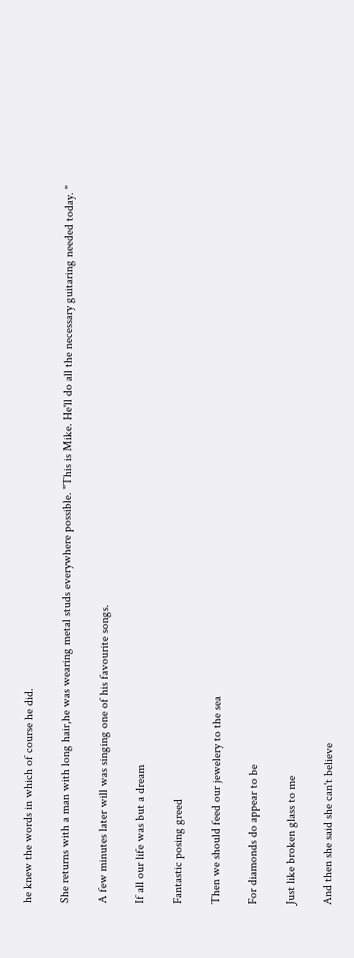he knew the words in which of course he did.

She returns with a man with long hair,he was wearing metal studs everywhere possible. "This is Mike. He'll do all the necessary guitaring needed today. "

A few minutes later will was singing one of his favourite songs.

If all our life was but a dream

Fantastic posing greed

Then we should feed our jewelery to the sea

For diamonds do appear to be

Just like broken glass to me

And then she said she can't believe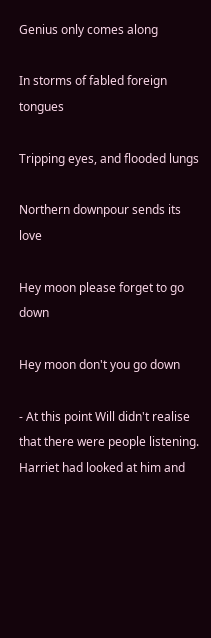Genius only comes along

In storms of fabled foreign tongues

Tripping eyes, and flooded lungs

Northern downpour sends its love

Hey moon please forget to go down

Hey moon don't you go down

- At this point Will didn't realise that there were people listening. Harriet had looked at him and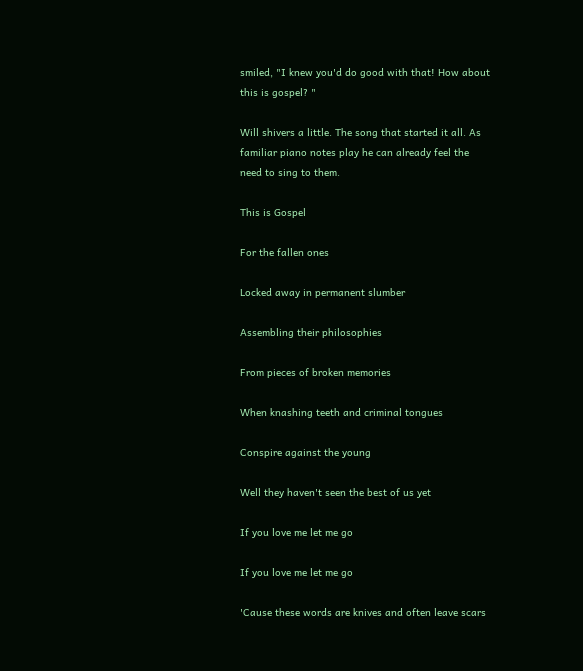smiled, "I knew you'd do good with that! How about this is gospel? "

Will shivers a little. The song that started it all. As familiar piano notes play he can already feel the need to sing to them.

This is Gospel

For the fallen ones

Locked away in permanent slumber

Assembling their philosophies

From pieces of broken memories

When knashing teeth and criminal tongues

Conspire against the young

Well they haven't seen the best of us yet

If you love me let me go

If you love me let me go

'Cause these words are knives and often leave scars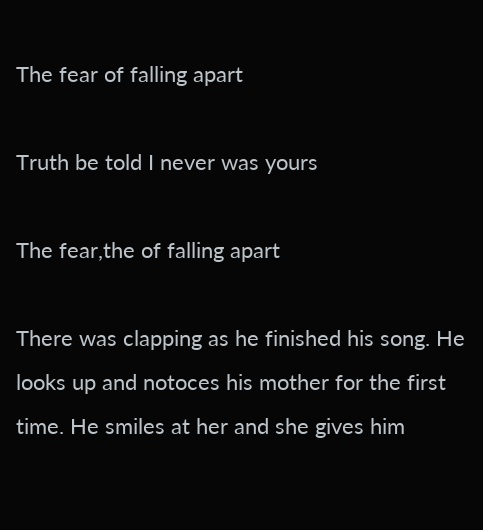The fear of falling apart

Truth be told I never was yours

The fear,the of falling apart

There was clapping as he finished his song. He looks up and notoces his mother for the first time. He smiles at her and she gives him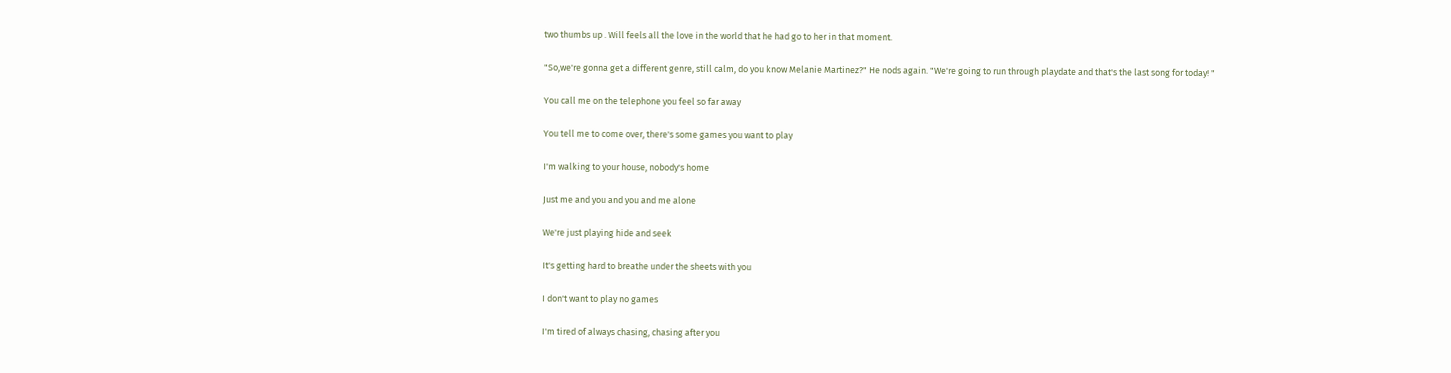two thumbs up . Will feels all the love in the world that he had go to her in that moment.

"So,we're gonna get a different genre, still calm, do you know Melanie Martinez?" He nods again. "We're going to run through playdate and that's the last song for today! "

You call me on the telephone you feel so far away

You tell me to come over, there's some games you want to play

I'm walking to your house, nobody's home

Just me and you and you and me alone

We're just playing hide and seek

It's getting hard to breathe under the sheets with you

I don't want to play no games

I'm tired of always chasing, chasing after you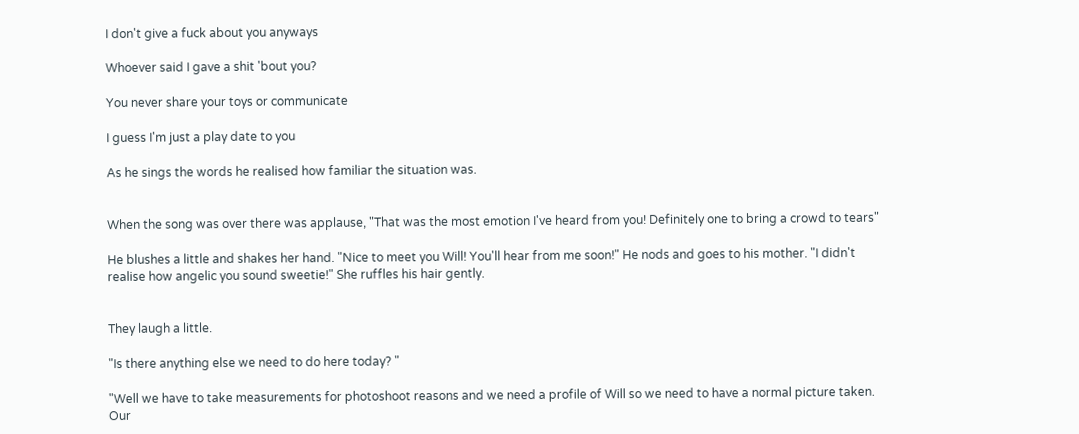I don't give a fuck about you anyways

Whoever said I gave a shit 'bout you?

You never share your toys or communicate

I guess I'm just a play date to you

As he sings the words he realised how familiar the situation was.


When the song was over there was applause, "That was the most emotion I've heard from you! Definitely one to bring a crowd to tears"

He blushes a little and shakes her hand. "Nice to meet you Will! You'll hear from me soon!" He nods and goes to his mother. "I didn't realise how angelic you sound sweetie!" She ruffles his hair gently.


They laugh a little.

"Is there anything else we need to do here today? "

"Well we have to take measurements for photoshoot reasons and we need a profile of Will so we need to have a normal picture taken. Our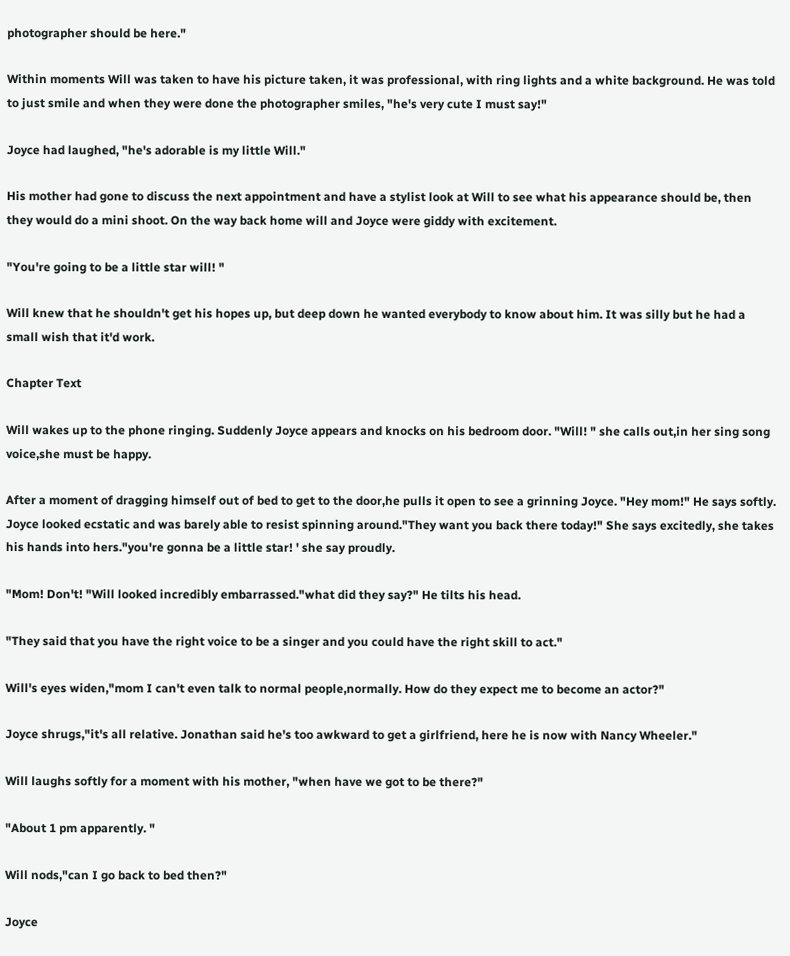photographer should be here."

Within moments Will was taken to have his picture taken, it was professional, with ring lights and a white background. He was told to just smile and when they were done the photographer smiles, "he's very cute I must say!"

Joyce had laughed, "he's adorable is my little Will."

His mother had gone to discuss the next appointment and have a stylist look at Will to see what his appearance should be, then they would do a mini shoot. On the way back home will and Joyce were giddy with excitement.

"You're going to be a little star will! "

Will knew that he shouldn't get his hopes up, but deep down he wanted everybody to know about him. It was silly but he had a small wish that it'd work.

Chapter Text

Will wakes up to the phone ringing. Suddenly Joyce appears and knocks on his bedroom door. "Will! " she calls out,in her sing song voice,she must be happy.

After a moment of dragging himself out of bed to get to the door,he pulls it open to see a grinning Joyce. "Hey mom!" He says softly. Joyce looked ecstatic and was barely able to resist spinning around."They want you back there today!" She says excitedly, she takes his hands into hers."you're gonna be a little star! ' she say proudly.

"Mom! Don't! "Will looked incredibly embarrassed."what did they say?" He tilts his head.

"They said that you have the right voice to be a singer and you could have the right skill to act."

Will's eyes widen,"mom I can't even talk to normal people,normally. How do they expect me to become an actor?"

Joyce shrugs,"it's all relative. Jonathan said he's too awkward to get a girlfriend, here he is now with Nancy Wheeler."

Will laughs softly for a moment with his mother, "when have we got to be there?"

"About 1 pm apparently. "

Will nods,"can I go back to bed then?"

Joyce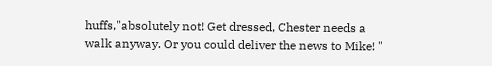huffs,"absolutely not! Get dressed, Chester needs a walk anyway. Or you could deliver the news to Mike! "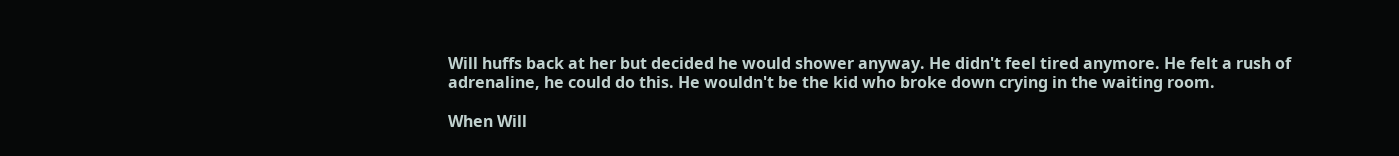Will huffs back at her but decided he would shower anyway. He didn't feel tired anymore. He felt a rush of adrenaline, he could do this. He wouldn't be the kid who broke down crying in the waiting room.

When Will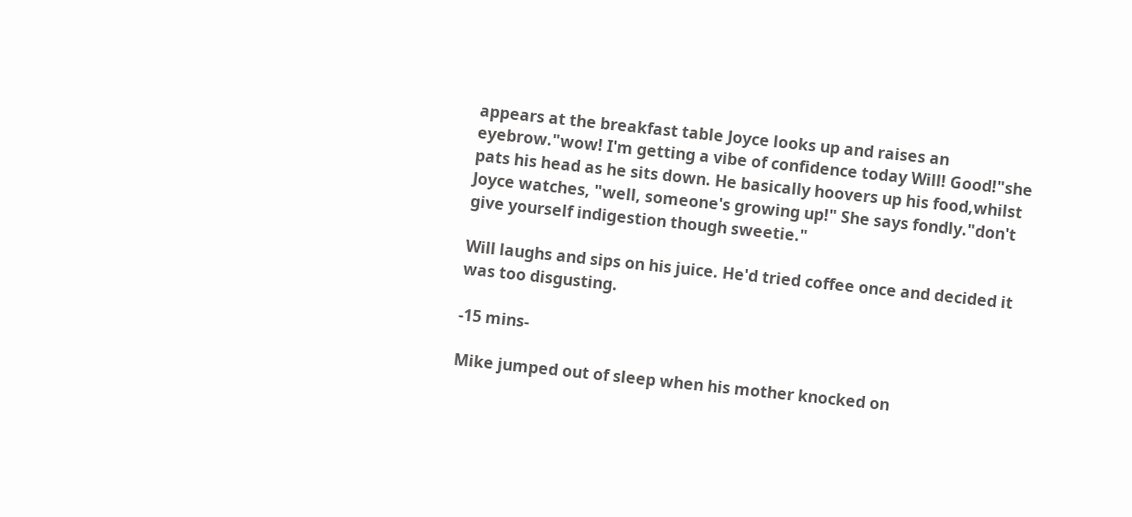appears at the breakfast table Joyce looks up and raises an eyebrow."wow! I'm getting a vibe of confidence today Will! Good!"she pats his head as he sits down. He basically hoovers up his food,whilst Joyce watches, "well, someone's growing up!" She says fondly."don't give yourself indigestion though sweetie."

Will laughs and sips on his juice. He'd tried coffee once and decided it was too disgusting.

-15 mins-

Mike jumped out of sleep when his mother knocked on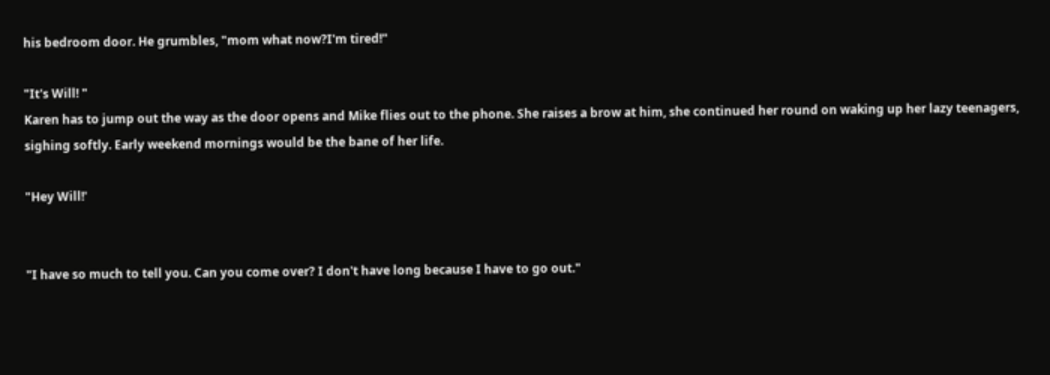his bedroom door. He grumbles, "mom what now?I'm tired!"

"It's Will! "
Karen has to jump out the way as the door opens and Mike flies out to the phone. She raises a brow at him, she continued her round on waking up her lazy teenagers, sighing softly. Early weekend mornings would be the bane of her life.

"Hey Will!'


"I have so much to tell you. Can you come over? I don't have long because I have to go out."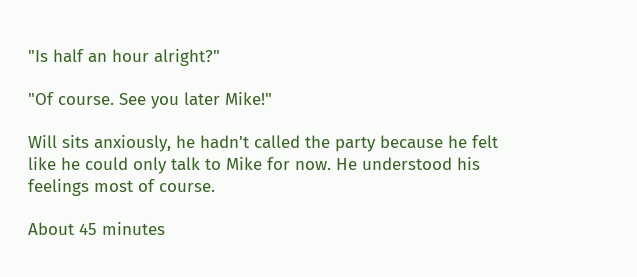"Is half an hour alright?"

"Of course. See you later Mike!"

Will sits anxiously, he hadn't called the party because he felt like he could only talk to Mike for now. He understood his feelings most of course.

About 45 minutes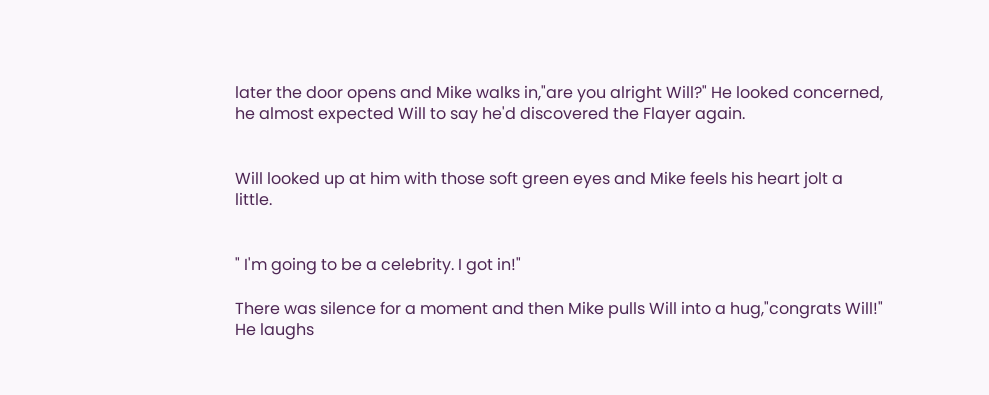later the door opens and Mike walks in,"are you alright Will?" He looked concerned, he almost expected Will to say he'd discovered the Flayer again.


Will looked up at him with those soft green eyes and Mike feels his heart jolt a little.


" I'm going to be a celebrity. I got in!"

There was silence for a moment and then Mike pulls Will into a hug,"congrats Will!" He laughs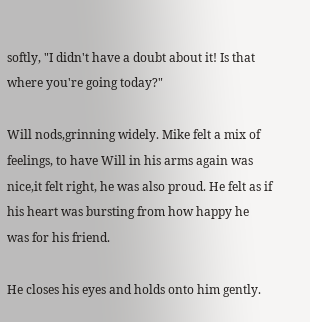softly, "I didn't have a doubt about it! Is that where you're going today?"

Will nods,grinning widely. Mike felt a mix of feelings, to have Will in his arms again was nice,it felt right, he was also proud. He felt as if his heart was bursting from how happy he was for his friend.

He closes his eyes and holds onto him gently.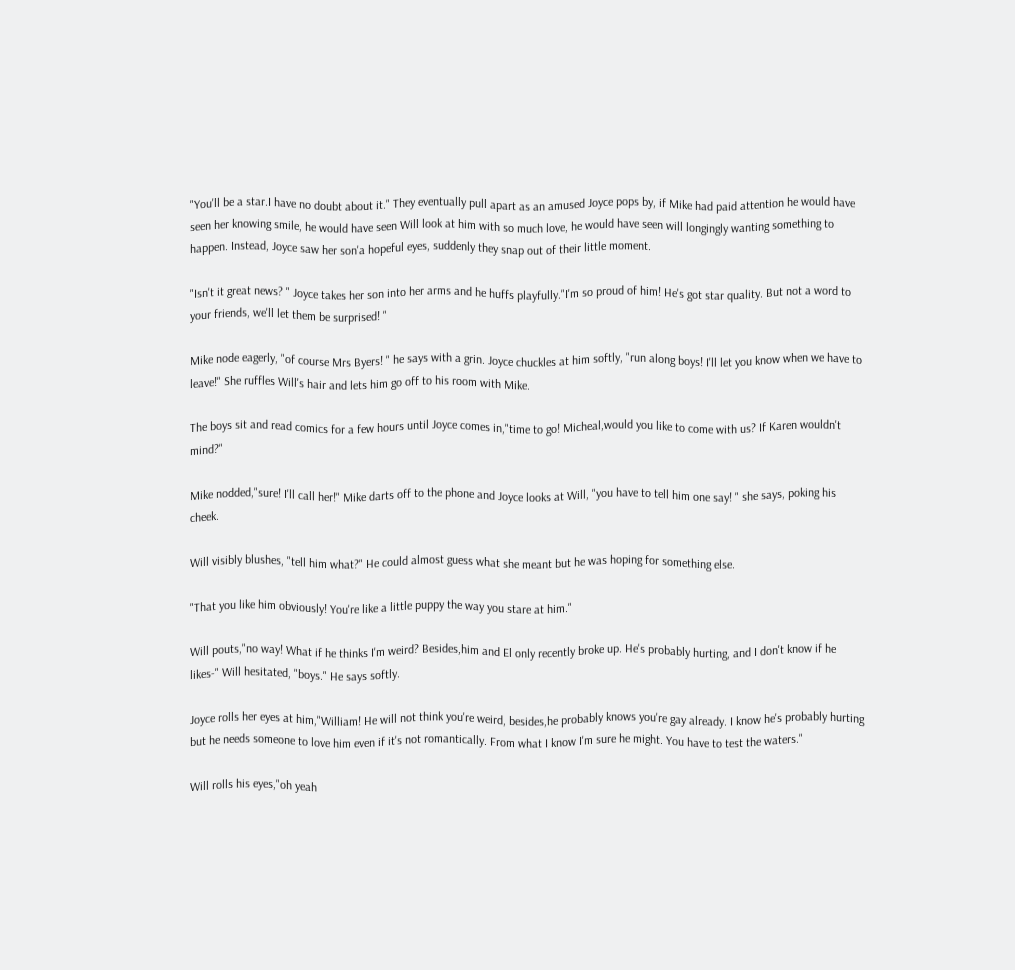"You'll be a star.I have no doubt about it." They eventually pull apart as an amused Joyce pops by, if Mike had paid attention he would have seen her knowing smile, he would have seen Will look at him with so much love, he would have seen will longingly wanting something to happen. Instead, Joyce saw her son'a hopeful eyes, suddenly they snap out of their little moment.

"Isn't it great news? " Joyce takes her son into her arms and he huffs playfully."I'm so proud of him! He's got star quality. But not a word to your friends, we'll let them be surprised! "

Mike node eagerly, "of course Mrs Byers! " he says with a grin. Joyce chuckles at him softly, "run along boys! I'll let you know when we have to leave!" She ruffles Will's hair and lets him go off to his room with Mike.

The boys sit and read comics for a few hours until Joyce comes in,"time to go! Micheal,would you like to come with us? If Karen wouldn't mind?"

Mike nodded,"sure! I'll call her!" Mike darts off to the phone and Joyce looks at Will, "you have to tell him one say! " she says, poking his cheek.

Will visibly blushes, "tell him what?" He could almost guess what she meant but he was hoping for something else.

"That you like him obviously! You're like a little puppy the way you stare at him."

Will pouts,"no way! What if he thinks I'm weird? Besides,him and El only recently broke up. He's probably hurting, and I don't know if he likes-" Will hesitated, "boys." He says softly.

Joyce rolls her eyes at him,"William! He will not think you're weird, besides,he probably knows you're gay already. I know he's probably hurting but he needs someone to love him even if it's not romantically. From what I know I'm sure he might. You have to test the waters."

Will rolls his eyes,"oh yeah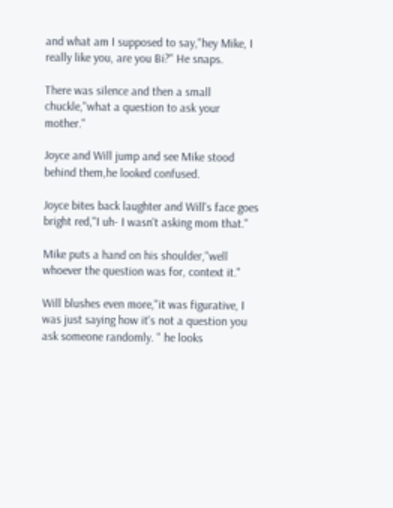and what am I supposed to say,"hey Mike, I really like you, are you Bi?" He snaps.

There was silence and then a small chuckle,"what a question to ask your mother."

Joyce and Will jump and see Mike stood behind them,he looked confused.

Joyce bites back laughter and Will's face goes bright red,"I uh- I wasn't asking mom that."

Mike puts a hand on his shoulder,"well whoever the question was for, context it."

Will blushes even more,"it was figurative, I was just saying how it's not a question you ask someone randomly. " he looks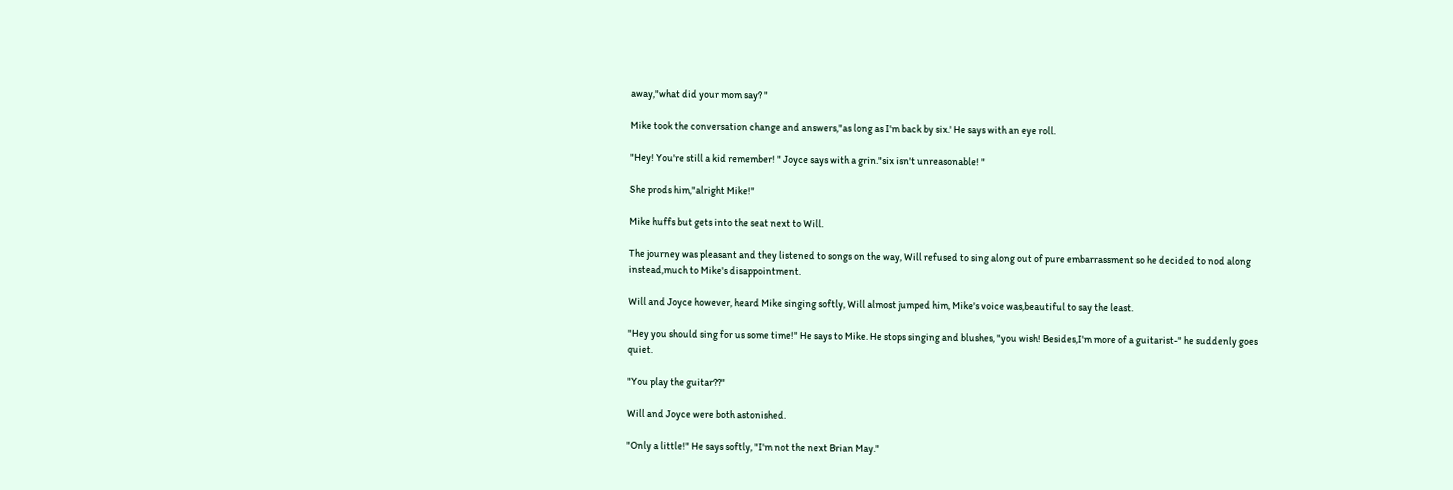away,"what did your mom say? "

Mike took the conversation change and answers,"as long as I'm back by six.' He says with an eye roll.

"Hey! You're still a kid remember! " Joyce says with a grin."six isn't unreasonable! "

She prods him,"alright Mike!"

Mike huffs but gets into the seat next to Will.

The journey was pleasant and they listened to songs on the way, Will refused to sing along out of pure embarrassment so he decided to nod along instead,much to Mike's disappointment.

Will and Joyce however, heard Mike singing softly, Will almost jumped him, Mike's voice was,beautiful to say the least.

"Hey you should sing for us some time!" He says to Mike. He stops singing and blushes, "you wish! Besides,I'm more of a guitarist-" he suddenly goes quiet.

"You play the guitar??"

Will and Joyce were both astonished.

"Only a little!" He says softly, "I'm not the next Brian May."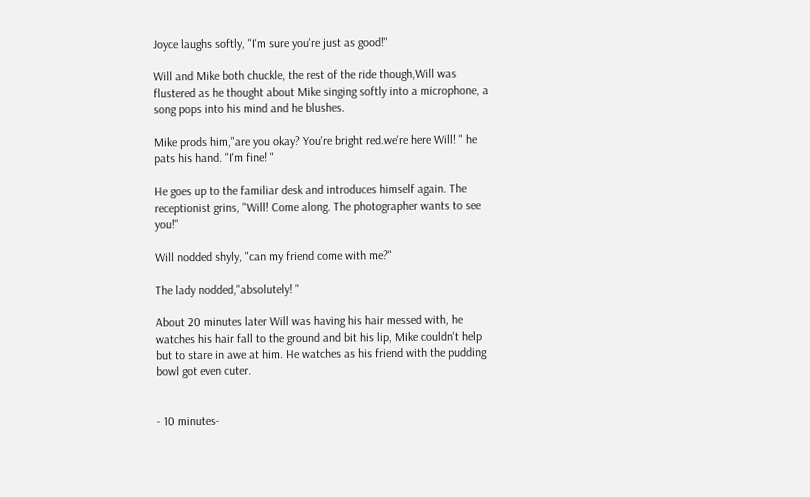Joyce laughs softly, "I'm sure you're just as good!"

Will and Mike both chuckle, the rest of the ride though,Will was flustered as he thought about Mike singing softly into a microphone, a song pops into his mind and he blushes.

Mike prods him,"are you okay? You're bright red.we're here Will! " he pats his hand. "I'm fine! "

He goes up to the familiar desk and introduces himself again. The receptionist grins, "Will! Come along. The photographer wants to see you!"

Will nodded shyly, "can my friend come with me?"

The lady nodded,"absolutely! "

About 20 minutes later Will was having his hair messed with, he watches his hair fall to the ground and bit his lip, Mike couldn't help but to stare in awe at him. He watches as his friend with the pudding bowl got even cuter.


- 10 minutes-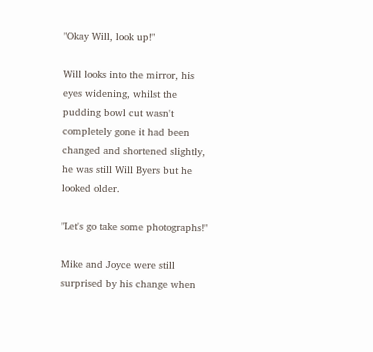"Okay Will, look up!"

Will looks into the mirror, his eyes widening, whilst the pudding bowl cut wasn't completely gone it had been changed and shortened slightly, he was still Will Byers but he looked older.

"Let's go take some photographs!"

Mike and Joyce were still surprised by his change when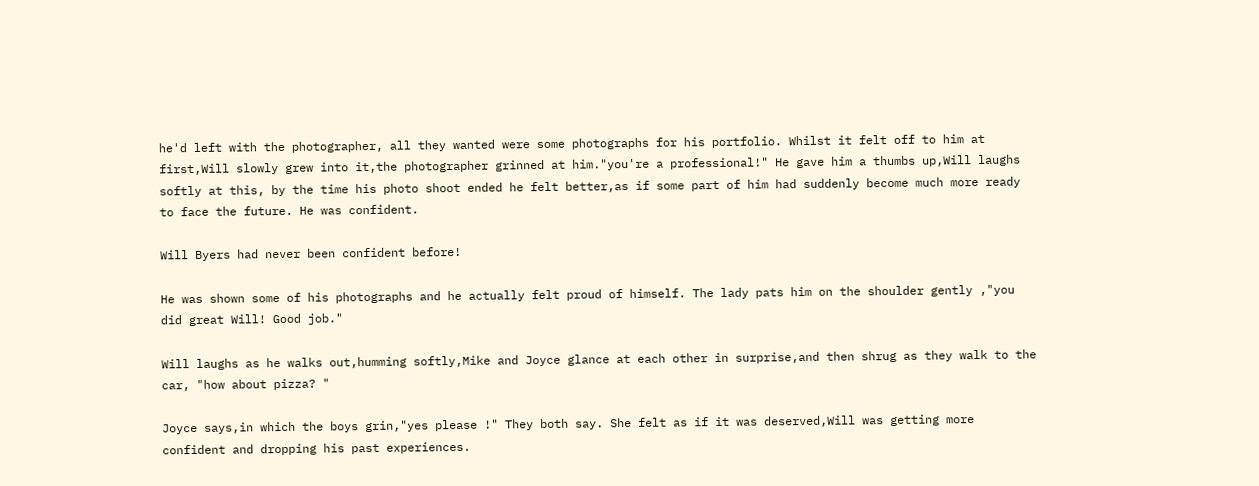he'd left with the photographer, all they wanted were some photographs for his portfolio. Whilst it felt off to him at first,Will slowly grew into it,the photographer grinned at him."you're a professional!" He gave him a thumbs up,Will laughs softly at this, by the time his photo shoot ended he felt better,as if some part of him had suddenly become much more ready to face the future. He was confident.

Will Byers had never been confident before!

He was shown some of his photographs and he actually felt proud of himself. The lady pats him on the shoulder gently ,"you did great Will! Good job."

Will laughs as he walks out,humming softly,Mike and Joyce glance at each other in surprise,and then shrug as they walk to the car, "how about pizza? "

Joyce says,in which the boys grin,"yes please !" They both say. She felt as if it was deserved,Will was getting more confident and dropping his past experiences.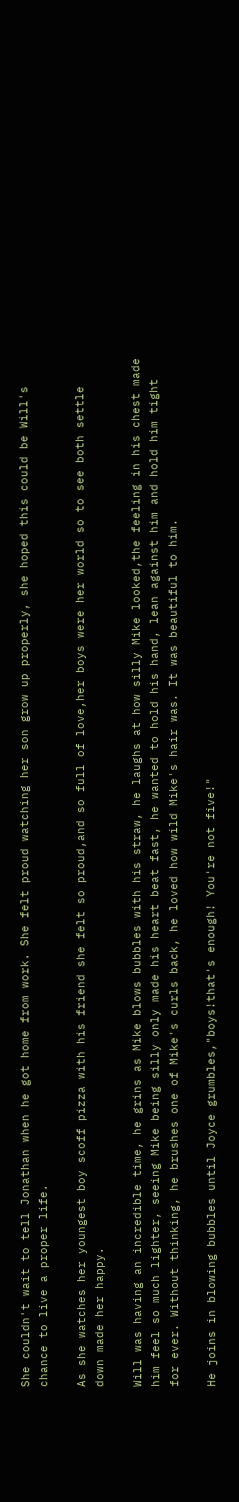She couldn't wait to tell Jonathan when he got home from work. She felt proud watching her son grow up properly, she hoped this could be Will's chance to live a proper life.

As she watches her youngest boy scoff pizza with his friend she felt so proud,and so full of love,her boys were her world so to see both settle down made her happy.

Will was having an incredible time, he grins as Mike blows bubbles with his straw, he laughs at how silly Mike looked,the feeling in his chest made him feel so much lighter, seeing Mike being silly only made his heart beat fast, he wanted to hold his hand, lean against him and hold him tight for ever. Without thinking, he brushes one of Mike's curls back, he loved how wild Mike's hair was. It was beautiful to him.

He joins in blowing bubbles until Joyce grumbles,"boys!that's enough! You're not five!"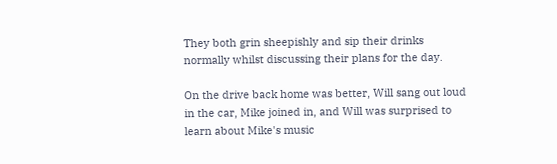They both grin sheepishly and sip their drinks normally whilst discussing their plans for the day.

On the drive back home was better, Will sang out loud in the car, Mike joined in, and Will was surprised to learn about Mike's music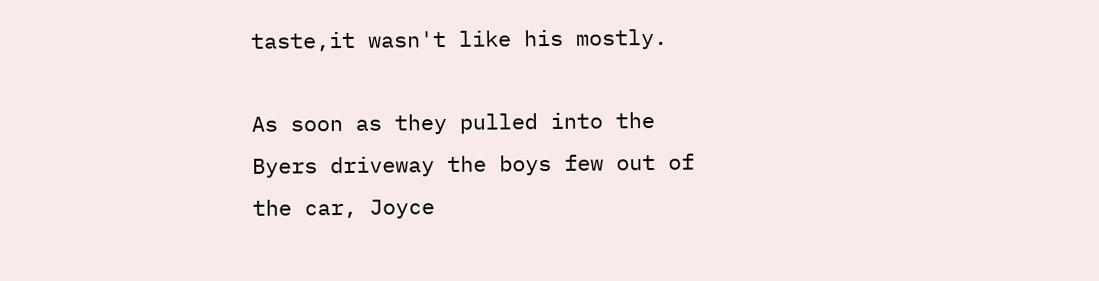taste,it wasn't like his mostly.

As soon as they pulled into the Byers driveway the boys few out of the car, Joyce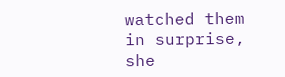watched them in surprise, she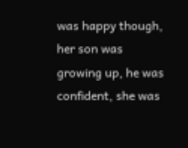was happy though, her son was growing up, he was confident, she was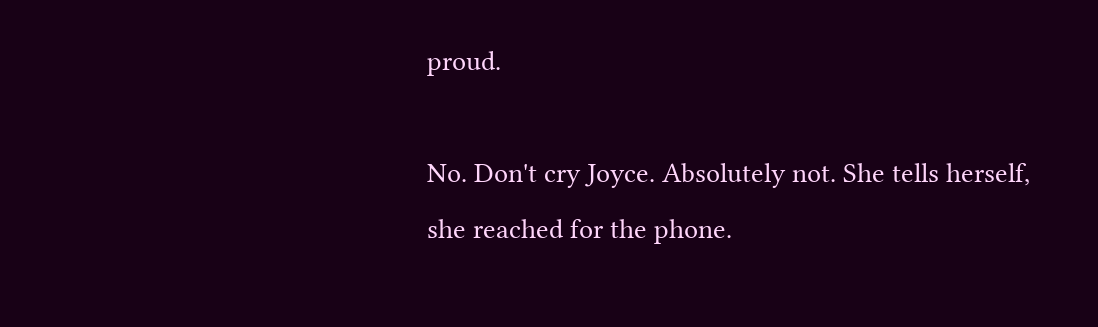proud.

No. Don't cry Joyce. Absolutely not. She tells herself, she reached for the phone.